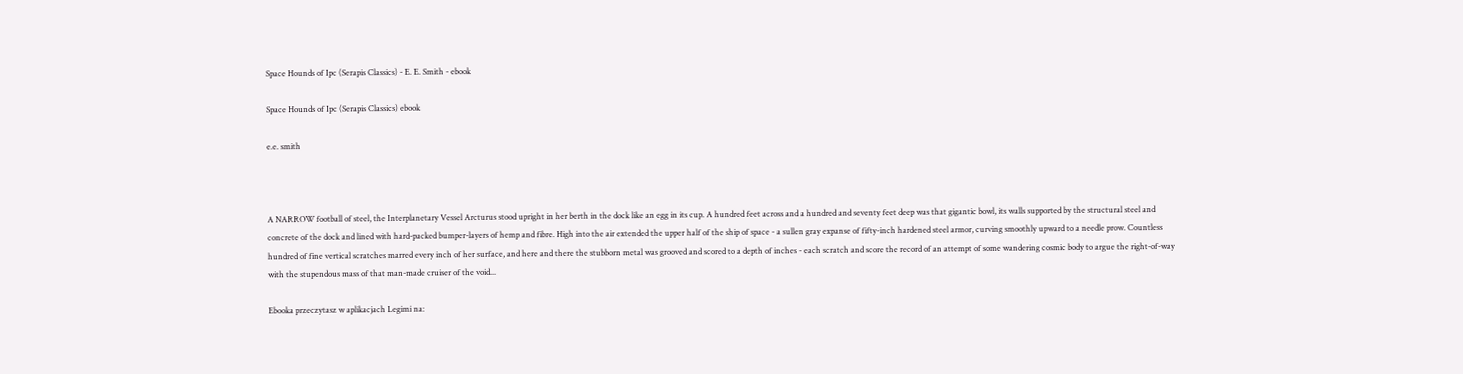Space Hounds of Ipc (Serapis Classics) - E. E. Smith - ebook

Space Hounds of Ipc (Serapis Classics) ebook

e.e. smith



A NARROW football of steel, the Interplanetary Vessel Arcturus stood upright in her berth in the dock like an egg in its cup. A hundred feet across and a hundred and seventy feet deep was that gigantic bowl, its walls supported by the structural steel and concrete of the dock and lined with hard-packed bumper-layers of hemp and fibre. High into the air extended the upper half of the ship of space - a sullen gray expanse of fifty-inch hardened steel armor, curving smoothly upward to a needle prow. Countless hundred of fine vertical scratches marred every inch of her surface, and here and there the stubborn metal was grooved and scored to a depth of inches - each scratch and score the record of an attempt of some wandering cosmic body to argue the right-of-way with the stupendous mass of that man-made cruiser of the void...

Ebooka przeczytasz w aplikacjach Legimi na: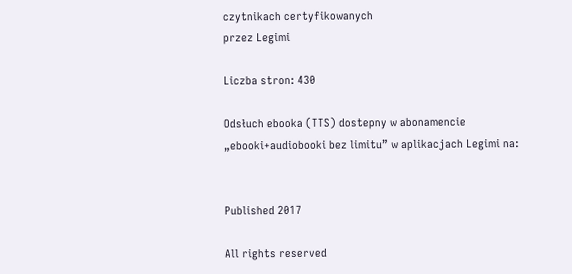czytnikach certyfikowanych
przez Legimi

Liczba stron: 430

Odsłuch ebooka (TTS) dostepny w abonamencie „ebooki+audiobooki bez limitu” w aplikacjach Legimi na:


Published 2017

All rights reserved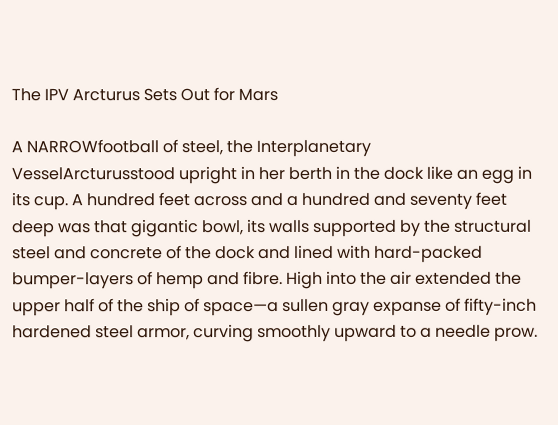The IPV Arcturus Sets Out for Mars

A NARROWfootball of steel, the Interplanetary VesselArcturusstood upright in her berth in the dock like an egg in its cup. A hundred feet across and a hundred and seventy feet deep was that gigantic bowl, its walls supported by the structural steel and concrete of the dock and lined with hard-packed bumper-layers of hemp and fibre. High into the air extended the upper half of the ship of space—a sullen gray expanse of fifty-inch hardened steel armor, curving smoothly upward to a needle prow.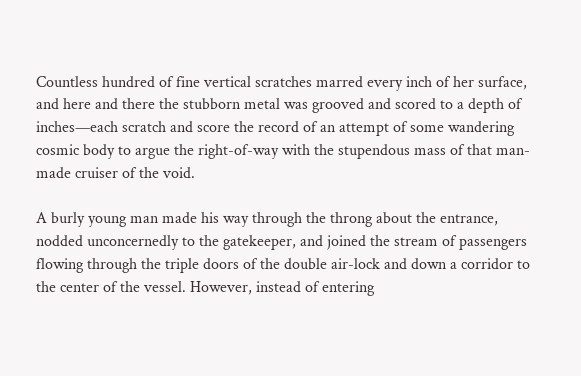Countless hundred of fine vertical scratches marred every inch of her surface, and here and there the stubborn metal was grooved and scored to a depth of inches—each scratch and score the record of an attempt of some wandering cosmic body to argue the right-of-way with the stupendous mass of that man-made cruiser of the void.

A burly young man made his way through the throng about the entrance, nodded unconcernedly to the gatekeeper, and joined the stream of passengers flowing through the triple doors of the double air-lock and down a corridor to the center of the vessel. However, instead of entering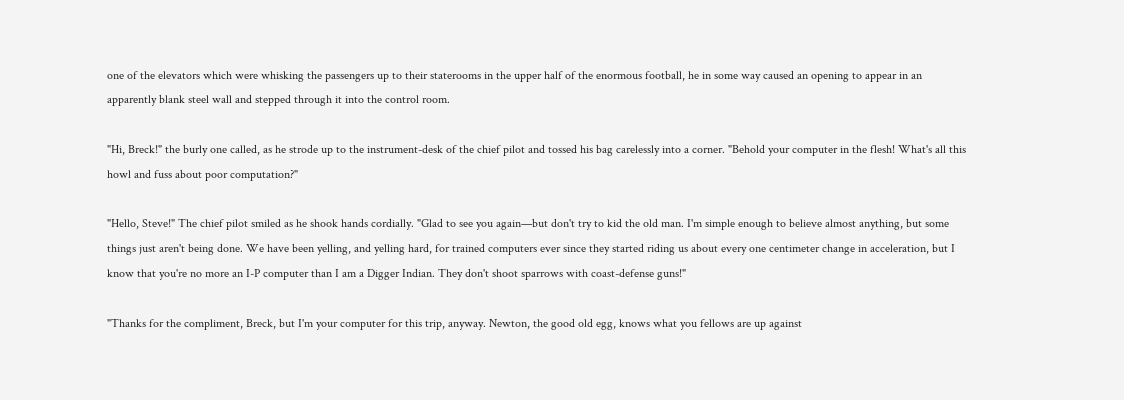one of the elevators which were whisking the passengers up to their staterooms in the upper half of the enormous football, he in some way caused an opening to appear in an apparently blank steel wall and stepped through it into the control room.

"Hi, Breck!" the burly one called, as he strode up to the instrument-desk of the chief pilot and tossed his bag carelessly into a corner. "Behold your computer in the flesh! What's all this howl and fuss about poor computation?"

"Hello, Steve!" The chief pilot smiled as he shook hands cordially. "Glad to see you again—but don't try to kid the old man. I'm simple enough to believe almost anything, but some things just aren't being done. We have been yelling, and yelling hard, for trained computers ever since they started riding us about every one centimeter change in acceleration, but I know that you're no more an I-P computer than I am a Digger Indian. They don't shoot sparrows with coast-defense guns!"

"Thanks for the compliment, Breck, but I'm your computer for this trip, anyway. Newton, the good old egg, knows what you fellows are up against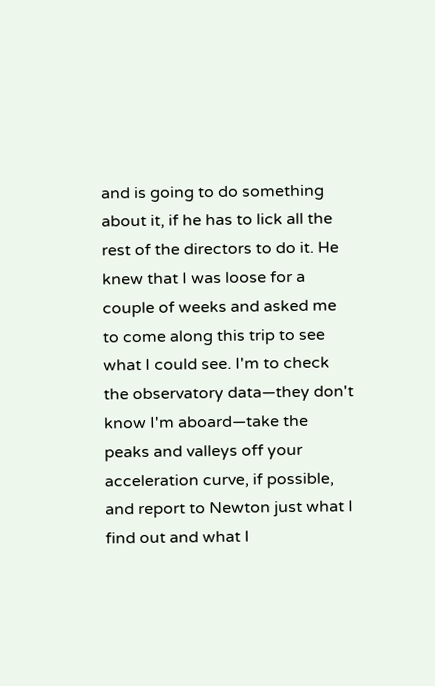and is going to do something about it, if he has to lick all the rest of the directors to do it. He knew that I was loose for a couple of weeks and asked me to come along this trip to see what I could see. I'm to check the observatory data—they don't know I'm aboard—take the peaks and valleys off your acceleration curve, if possible, and report to Newton just what I find out and what I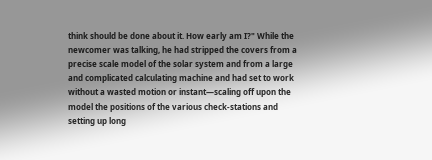think should be done about it. How early am I?" While the newcomer was talking, he had stripped the covers from a precise scale model of the solar system and from a large and complicated calculating machine and had set to work without a wasted motion or instant—scaling off upon the model the positions of the various check-stations and setting up long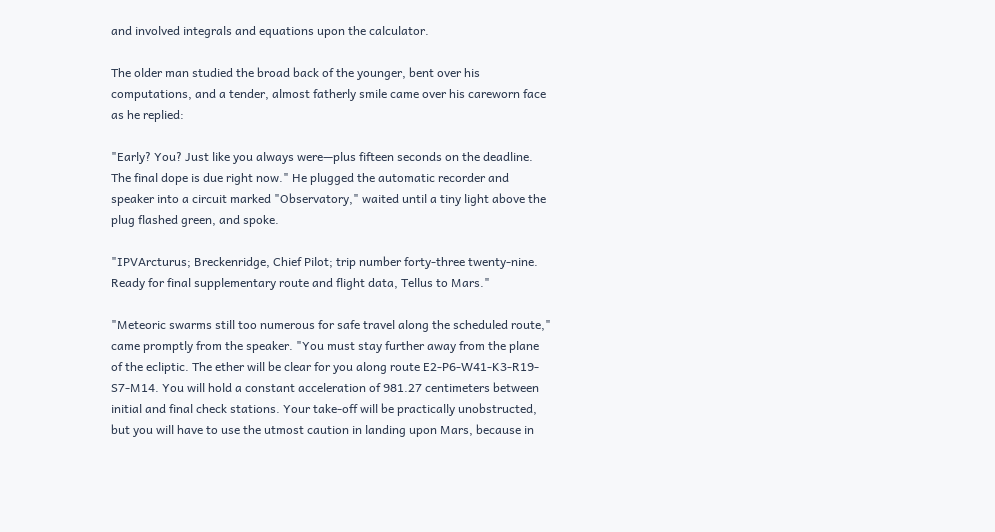and involved integrals and equations upon the calculator.

The older man studied the broad back of the younger, bent over his computations, and a tender, almost fatherly smile came over his careworn face as he replied:

"Early? You? Just like you always were—plus fifteen seconds on the deadline. The final dope is due right now." He plugged the automatic recorder and speaker into a circuit marked "Observatory," waited until a tiny light above the plug flashed green, and spoke.

"IPVArcturus; Breckenridge, Chief Pilot; trip number forty-three twenty-nine. Ready for final supplementary route and flight data, Tellus to Mars."

"Meteoric swarms still too numerous for safe travel along the scheduled route," came promptly from the speaker. "You must stay further away from the plane of the ecliptic. The ether will be clear for you along route E2-P6-W41-K3-R19-S7-M14. You will hold a constant acceleration of 981.27 centimeters between initial and final check stations. Your take-off will be practically unobstructed, but you will have to use the utmost caution in landing upon Mars, because in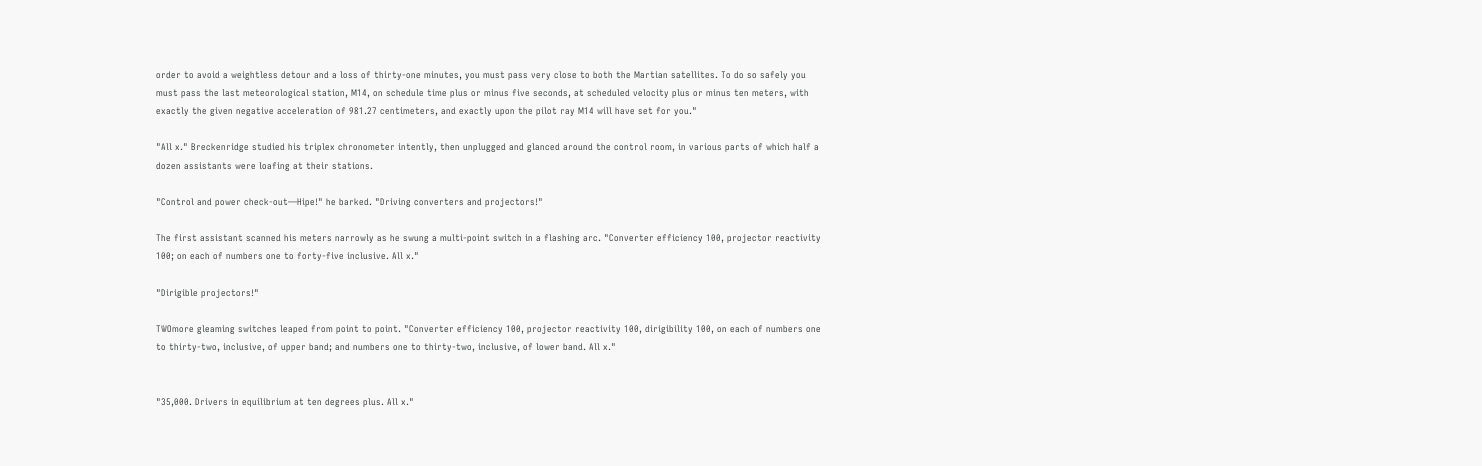order to avoid a weightless detour and a loss of thirty-one minutes, you must pass very close to both the Martian satellites. To do so safely you must pass the last meteorological station, M14, on schedule time plus or minus five seconds, at scheduled velocity plus or minus ten meters, with exactly the given negative acceleration of 981.27 centimeters, and exactly upon the pilot ray M14 will have set for you."

"All x." Breckenridge studied his triplex chronometer intently, then unplugged and glanced around the control room, in various parts of which half a dozen assistants were loafing at their stations.

"Control and power check-out—Hipe!" he barked. "Driving converters and projectors!"

The first assistant scanned his meters narrowly as he swung a multi-point switch in a flashing arc. "Converter efficiency 100, projector reactivity 100; on each of numbers one to forty-five inclusive. All x."

"Dirigible projectors!"

TWOmore gleaming switches leaped from point to point. "Converter efficiency 100, projector reactivity 100, dirigibility 100, on each of numbers one to thirty-two, inclusive, of upper band; and numbers one to thirty-two, inclusive, of lower band. All x."


"35,000. Drivers in equilibrium at ten degrees plus. All x."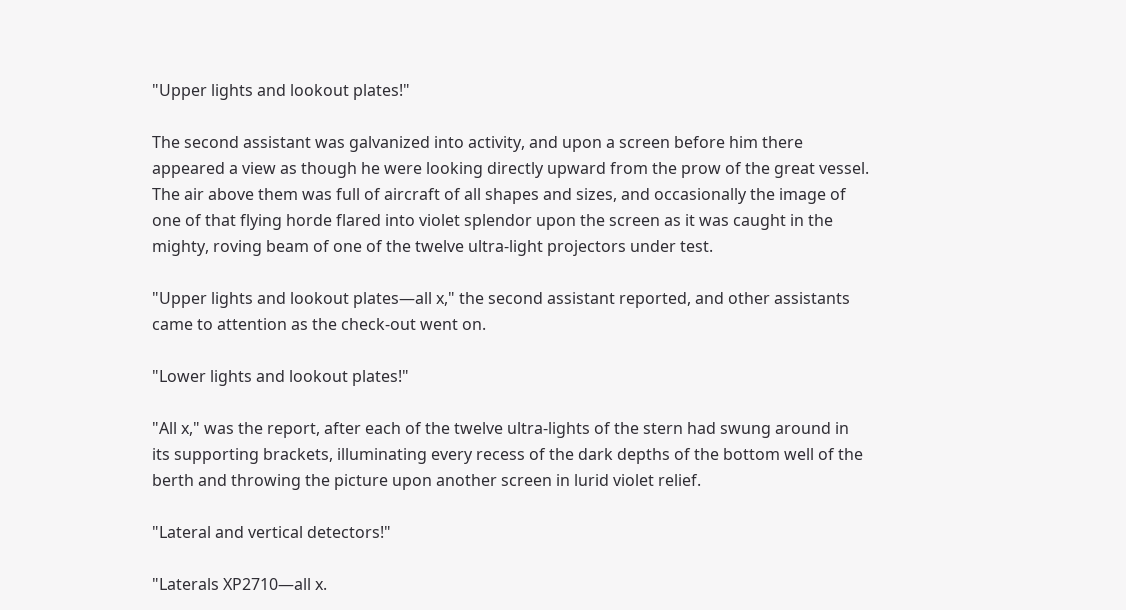"Upper lights and lookout plates!"

The second assistant was galvanized into activity, and upon a screen before him there appeared a view as though he were looking directly upward from the prow of the great vessel. The air above them was full of aircraft of all shapes and sizes, and occasionally the image of one of that flying horde flared into violet splendor upon the screen as it was caught in the mighty, roving beam of one of the twelve ultra-light projectors under test.

"Upper lights and lookout plates—all x," the second assistant reported, and other assistants came to attention as the check-out went on.

"Lower lights and lookout plates!"

"All x," was the report, after each of the twelve ultra-lights of the stern had swung around in its supporting brackets, illuminating every recess of the dark depths of the bottom well of the berth and throwing the picture upon another screen in lurid violet relief.

"Lateral and vertical detectors!"

"Laterals XP2710—all x.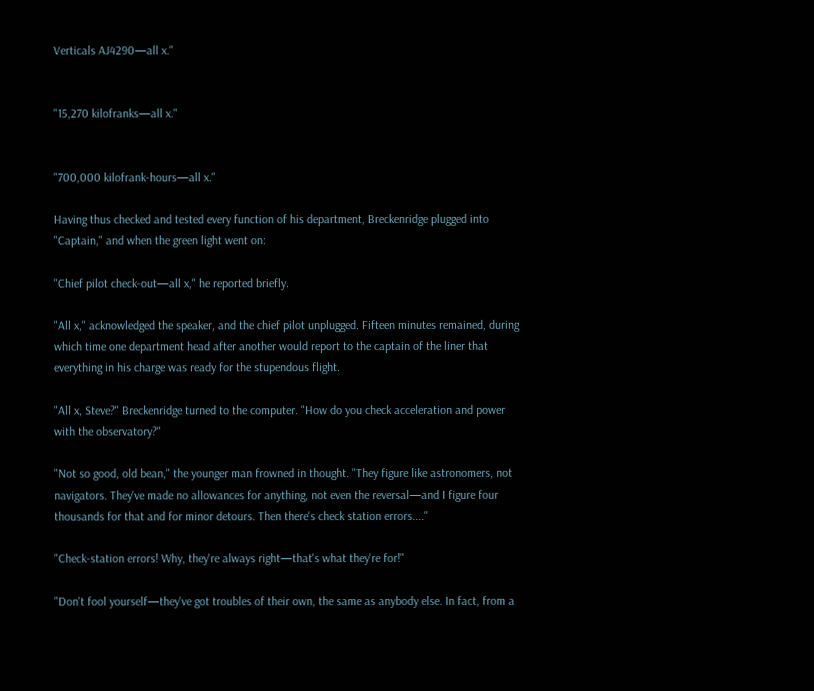Verticals AJ4290—all x."


"15,270 kilofranks—all x."


"700,000 kilofrank-hours—all x."

Having thus checked and tested every function of his department, Breckenridge plugged into "Captain," and when the green light went on:

"Chief pilot check-out—all x," he reported briefly.

"All x," acknowledged the speaker, and the chief pilot unplugged. Fifteen minutes remained, during which time one department head after another would report to the captain of the liner that everything in his charge was ready for the stupendous flight.

"All x, Steve?" Breckenridge turned to the computer. "How do you check acceleration and power with the observatory?"

"Not so good, old bean," the younger man frowned in thought. "They figure like astronomers, not navigators. They've made no allowances for anything, not even the reversal—and I figure four thousands for that and for minor detours. Then there's check station errors...."

"Check-station errors! Why, they're always right—that's what they're for!"

"Don't fool yourself—they've got troubles of their own, the same as anybody else. In fact, from a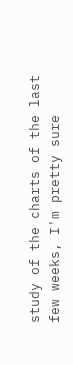study of the charts of the last few weeks, I'm pretty sure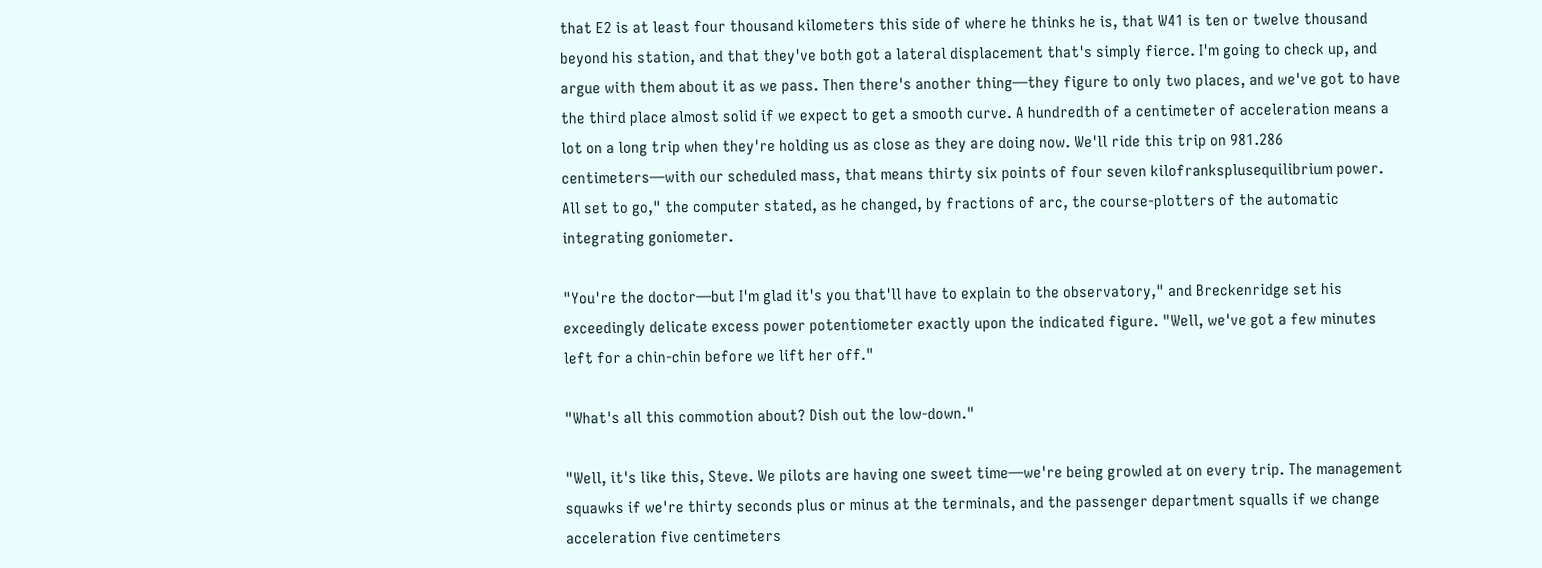that E2 is at least four thousand kilometers this side of where he thinks he is, that W41 is ten or twelve thousand beyond his station, and that they've both got a lateral displacement that's simply fierce. I'm going to check up, and argue with them about it as we pass. Then there's another thing—they figure to only two places, and we've got to have the third place almost solid if we expect to get a smooth curve. A hundredth of a centimeter of acceleration means a lot on a long trip when they're holding us as close as they are doing now. We'll ride this trip on 981.286 centimeters—with our scheduled mass, that means thirty six points of four seven kilofranksplusequilibrium power. All set to go," the computer stated, as he changed, by fractions of arc, the course-plotters of the automatic integrating goniometer.

"You're the doctor—but I'm glad it's you that'll have to explain to the observatory," and Breckenridge set his exceedingly delicate excess power potentiometer exactly upon the indicated figure. "Well, we've got a few minutes left for a chin-chin before we lift her off."

"What's all this commotion about? Dish out the low-down."

"Well, it's like this, Steve. We pilots are having one sweet time—we're being growled at on every trip. The management squawks if we're thirty seconds plus or minus at the terminals, and the passenger department squalls if we change acceleration five centimeters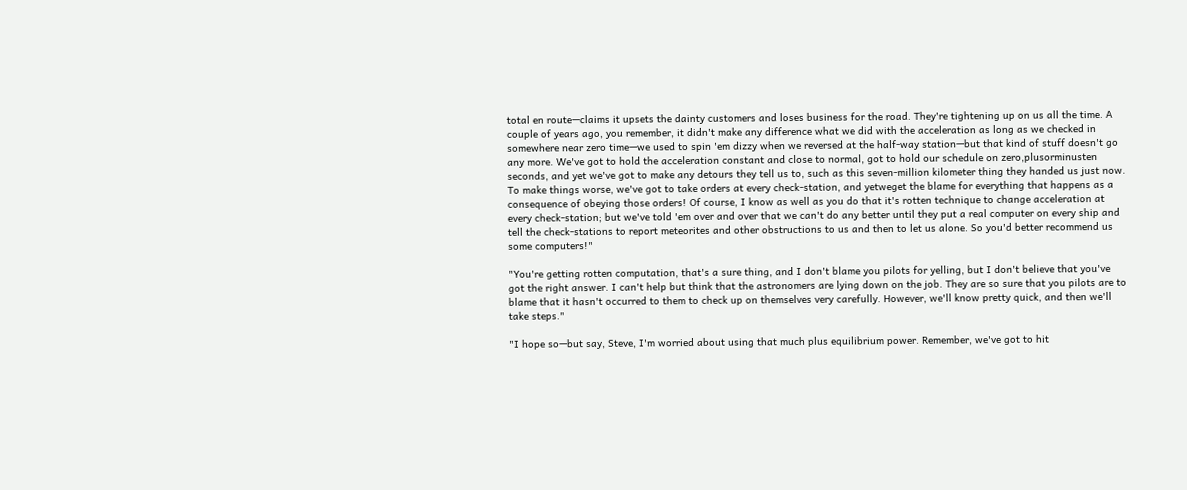total en route—claims it upsets the dainty customers and loses business for the road. They're tightening up on us all the time. A couple of years ago, you remember, it didn't make any difference what we did with the acceleration as long as we checked in somewhere near zero time—we used to spin 'em dizzy when we reversed at the half-way station—but that kind of stuff doesn't go any more. We've got to hold the acceleration constant and close to normal, got to hold our schedule on zero,plusorminusten seconds, and yet we've got to make any detours they tell us to, such as this seven-million kilometer thing they handed us just now. To make things worse, we've got to take orders at every check-station, and yetweget the blame for everything that happens as a consequence of obeying those orders! Of course, I know as well as you do that it's rotten technique to change acceleration at every check-station; but we've told 'em over and over that we can't do any better until they put a real computer on every ship and tell the check-stations to report meteorites and other obstructions to us and then to let us alone. So you'd better recommend us some computers!"

"You're getting rotten computation, that's a sure thing, and I don't blame you pilots for yelling, but I don't believe that you've got the right answer. I can't help but think that the astronomers are lying down on the job. They are so sure that you pilots are to blame that it hasn't occurred to them to check up on themselves very carefully. However, we'll know pretty quick, and then we'll take steps."

"I hope so—but say, Steve, I'm worried about using that much plus equilibrium power. Remember, we've got to hit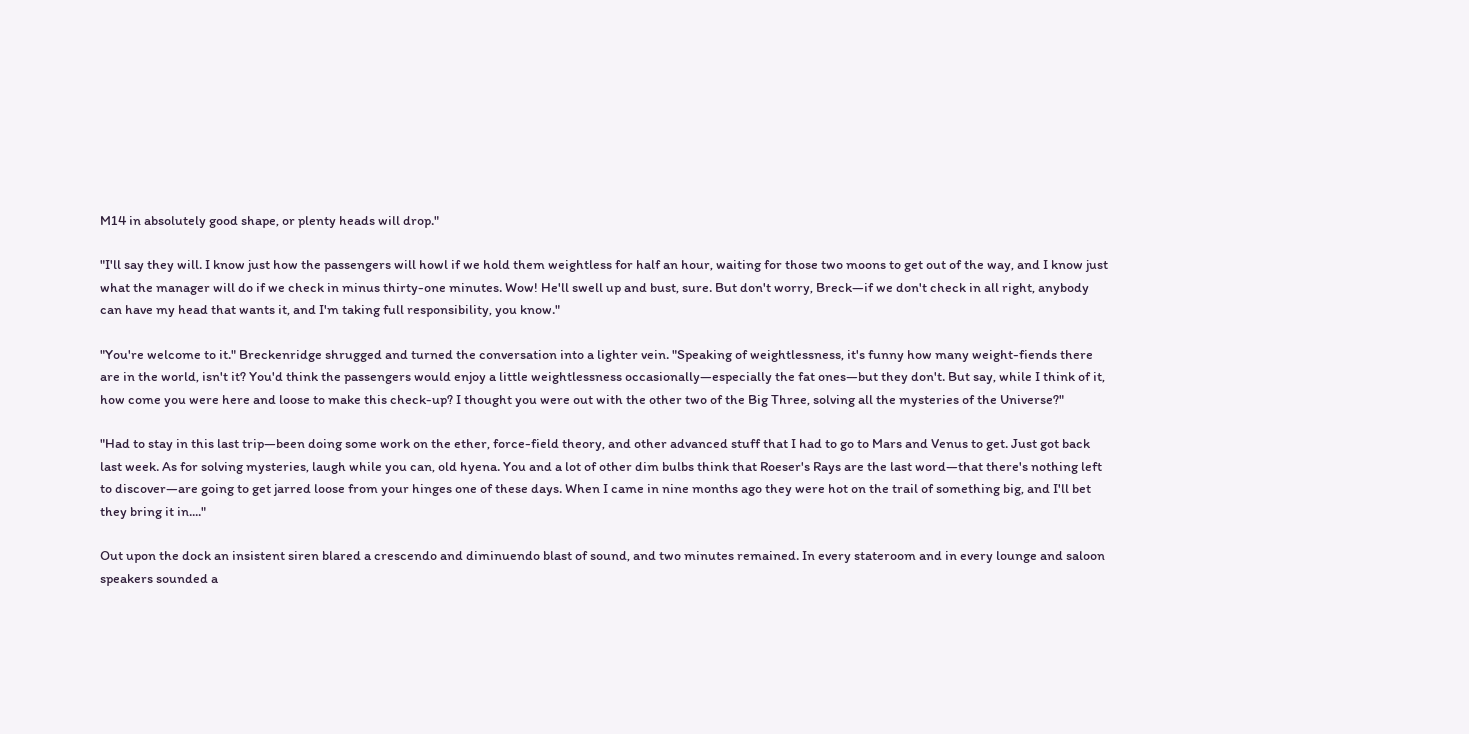M14 in absolutely good shape, or plenty heads will drop."

"I'll say they will. I know just how the passengers will howl if we hold them weightless for half an hour, waiting for those two moons to get out of the way, and I know just what the manager will do if we check in minus thirty-one minutes. Wow! He'll swell up and bust, sure. But don't worry, Breck—if we don't check in all right, anybody can have my head that wants it, and I'm taking full responsibility, you know."

"You're welcome to it." Breckenridge shrugged and turned the conversation into a lighter vein. "Speaking of weightlessness, it's funny how many weight-fiends there are in the world, isn't it? You'd think the passengers would enjoy a little weightlessness occasionally—especially the fat ones—but they don't. But say, while I think of it, how come you were here and loose to make this check-up? I thought you were out with the other two of the Big Three, solving all the mysteries of the Universe?"

"Had to stay in this last trip—been doing some work on the ether, force-field theory, and other advanced stuff that I had to go to Mars and Venus to get. Just got back last week. As for solving mysteries, laugh while you can, old hyena. You and a lot of other dim bulbs think that Roeser's Rays are the last word—that there's nothing left to discover—are going to get jarred loose from your hinges one of these days. When I came in nine months ago they were hot on the trail of something big, and I'll bet they bring it in...."

Out upon the dock an insistent siren blared a crescendo and diminuendo blast of sound, and two minutes remained. In every stateroom and in every lounge and saloon speakers sounded a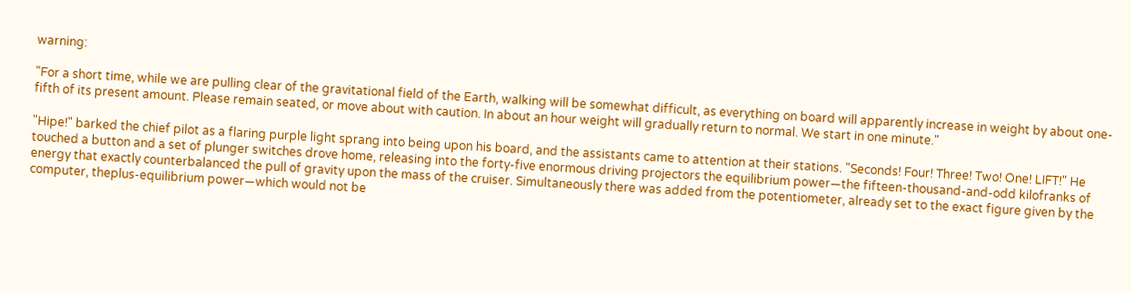warning:

"For a short time, while we are pulling clear of the gravitational field of the Earth, walking will be somewhat difficult, as everything on board will apparently increase in weight by about one-fifth of its present amount. Please remain seated, or move about with caution. In about an hour weight will gradually return to normal. We start in one minute."

"Hipe!" barked the chief pilot as a flaring purple light sprang into being upon his board, and the assistants came to attention at their stations. "Seconds! Four! Three! Two! One! LIFT!" He touched a button and a set of plunger switches drove home, releasing into the forty-five enormous driving projectors the equilibrium power—the fifteen-thousand-and-odd kilofranks of energy that exactly counterbalanced the pull of gravity upon the mass of the cruiser. Simultaneously there was added from the potentiometer, already set to the exact figure given by the computer, theplus-equilibrium power—which would not be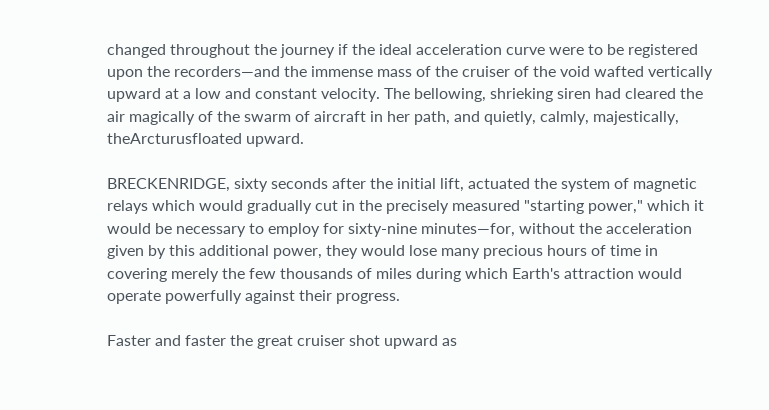changed throughout the journey if the ideal acceleration curve were to be registered upon the recorders—and the immense mass of the cruiser of the void wafted vertically upward at a low and constant velocity. The bellowing, shrieking siren had cleared the air magically of the swarm of aircraft in her path, and quietly, calmly, majestically, theArcturusfloated upward.

BRECKENRIDGE, sixty seconds after the initial lift, actuated the system of magnetic relays which would gradually cut in the precisely measured "starting power," which it would be necessary to employ for sixty-nine minutes—for, without the acceleration given by this additional power, they would lose many precious hours of time in covering merely the few thousands of miles during which Earth's attraction would operate powerfully against their progress.

Faster and faster the great cruiser shot upward as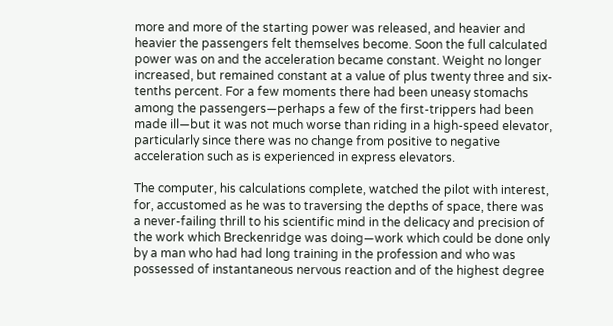more and more of the starting power was released, and heavier and heavier the passengers felt themselves become. Soon the full calculated power was on and the acceleration became constant. Weight no longer increased, but remained constant at a value of plus twenty three and six-tenths percent. For a few moments there had been uneasy stomachs among the passengers—perhaps a few of the first-trippers had been made ill—but it was not much worse than riding in a high-speed elevator, particularly since there was no change from positive to negative acceleration such as is experienced in express elevators.

The computer, his calculations complete, watched the pilot with interest, for, accustomed as he was to traversing the depths of space, there was a never-failing thrill to his scientific mind in the delicacy and precision of the work which Breckenridge was doing—work which could be done only by a man who had had long training in the profession and who was possessed of instantaneous nervous reaction and of the highest degree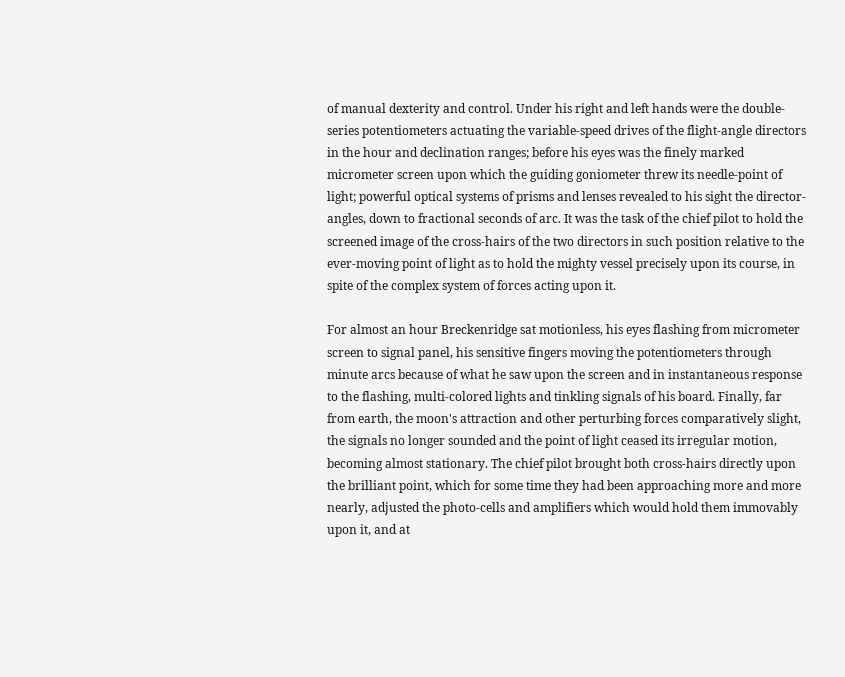of manual dexterity and control. Under his right and left hands were the double-series potentiometers actuating the variable-speed drives of the flight-angle directors in the hour and declination ranges; before his eyes was the finely marked micrometer screen upon which the guiding goniometer threw its needle-point of light; powerful optical systems of prisms and lenses revealed to his sight the director-angles, down to fractional seconds of arc. It was the task of the chief pilot to hold the screened image of the cross-hairs of the two directors in such position relative to the ever-moving point of light as to hold the mighty vessel precisely upon its course, in spite of the complex system of forces acting upon it.

For almost an hour Breckenridge sat motionless, his eyes flashing from micrometer screen to signal panel, his sensitive fingers moving the potentiometers through minute arcs because of what he saw upon the screen and in instantaneous response to the flashing, multi-colored lights and tinkling signals of his board. Finally, far from earth, the moon's attraction and other perturbing forces comparatively slight, the signals no longer sounded and the point of light ceased its irregular motion, becoming almost stationary. The chief pilot brought both cross-hairs directly upon the brilliant point, which for some time they had been approaching more and more nearly, adjusted the photo-cells and amplifiers which would hold them immovably upon it, and at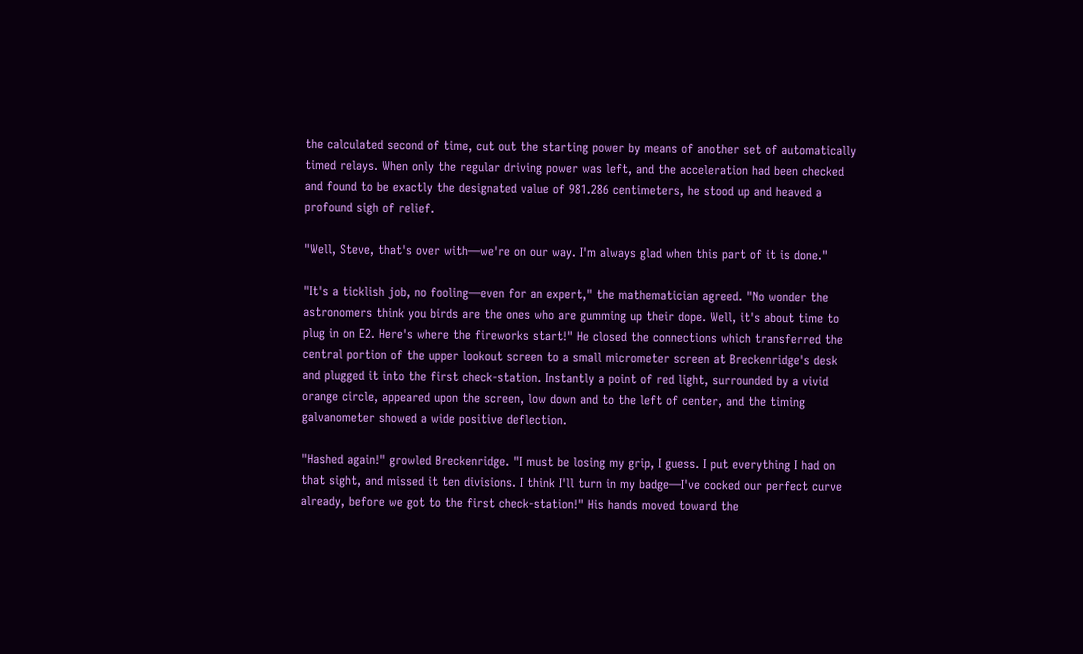the calculated second of time, cut out the starting power by means of another set of automatically timed relays. When only the regular driving power was left, and the acceleration had been checked and found to be exactly the designated value of 981.286 centimeters, he stood up and heaved a profound sigh of relief.

"Well, Steve, that's over with—we're on our way. I'm always glad when this part of it is done."

"It's a ticklish job, no fooling—even for an expert," the mathematician agreed. "No wonder the astronomers think you birds are the ones who are gumming up their dope. Well, it's about time to plug in on E2. Here's where the fireworks start!" He closed the connections which transferred the central portion of the upper lookout screen to a small micrometer screen at Breckenridge's desk and plugged it into the first check-station. Instantly a point of red light, surrounded by a vivid orange circle, appeared upon the screen, low down and to the left of center, and the timing galvanometer showed a wide positive deflection.

"Hashed again!" growled Breckenridge. "I must be losing my grip, I guess. I put everything I had on that sight, and missed it ten divisions. I think I'll turn in my badge—I've cocked our perfect curve already, before we got to the first check-station!" His hands moved toward the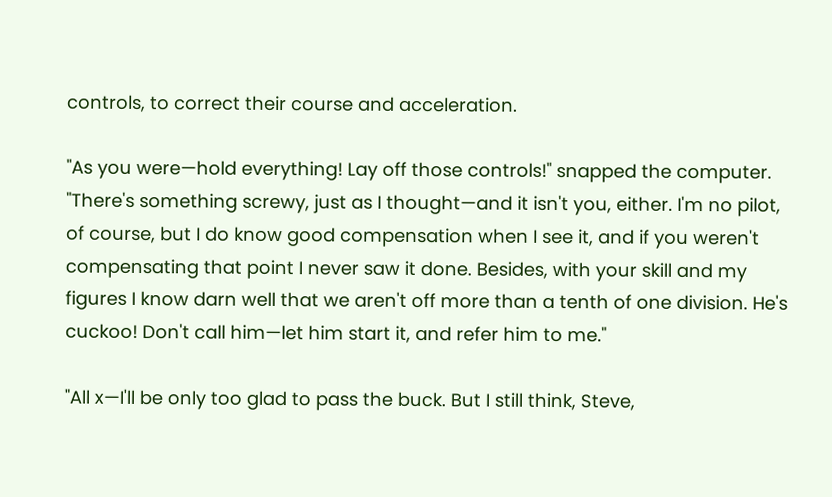controls, to correct their course and acceleration.

"As you were—hold everything! Lay off those controls!" snapped the computer. "There's something screwy, just as I thought—and it isn't you, either. I'm no pilot, of course, but I do know good compensation when I see it, and if you weren't compensating that point I never saw it done. Besides, with your skill and my figures I know darn well that we aren't off more than a tenth of one division. He's cuckoo! Don't call him—let him start it, and refer him to me."

"All x—I'll be only too glad to pass the buck. But I still think, Steve,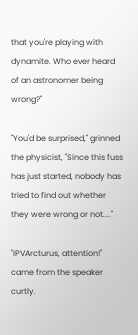that you're playing with dynamite. Who ever heard of an astronomer being wrong?"

"You'd be surprised," grinned the physicist, "Since this fuss has just started, nobody has tried to find out whether they were wrong or not...."

"IPVArcturus, attention!" came from the speaker curtly.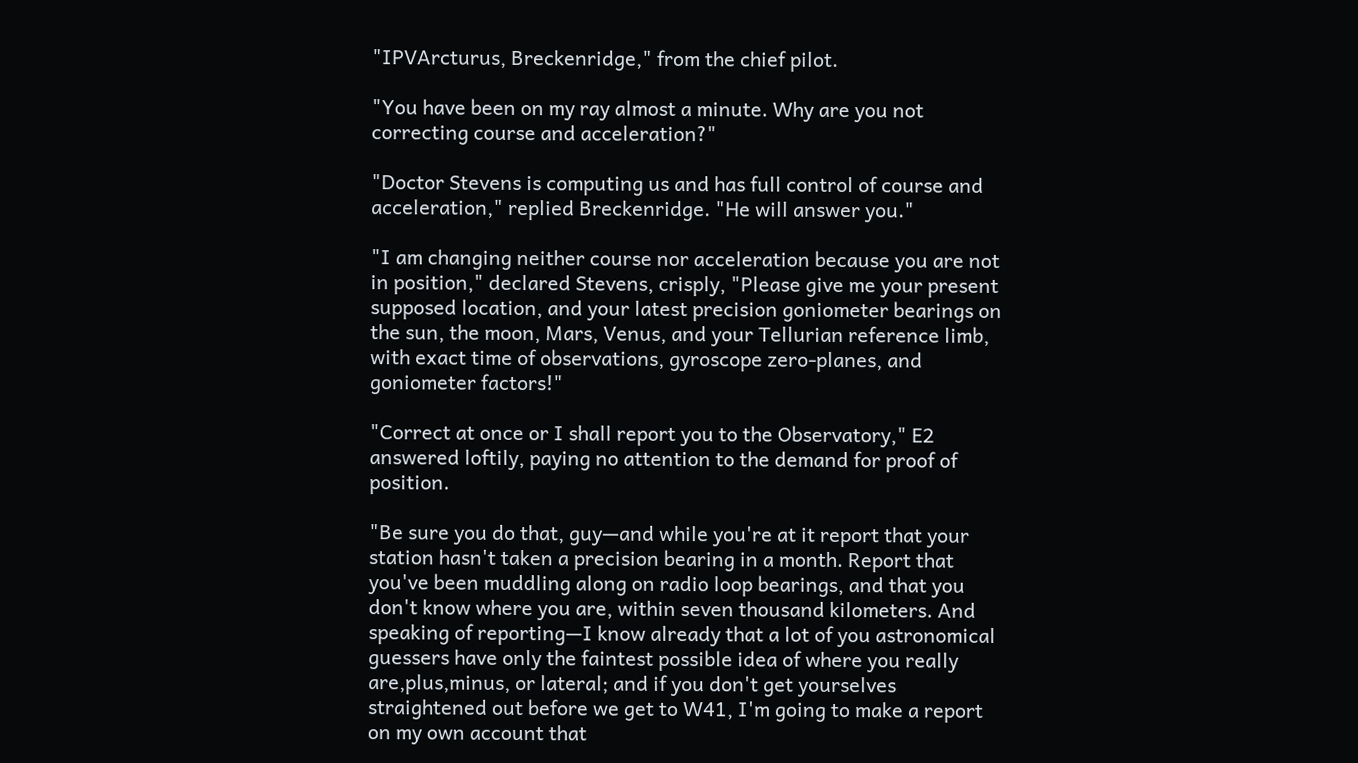"IPVArcturus, Breckenridge," from the chief pilot.

"You have been on my ray almost a minute. Why are you not correcting course and acceleration?"

"Doctor Stevens is computing us and has full control of course and acceleration," replied Breckenridge. "He will answer you."

"I am changing neither course nor acceleration because you are not in position," declared Stevens, crisply, "Please give me your present supposed location, and your latest precision goniometer bearings on the sun, the moon, Mars, Venus, and your Tellurian reference limb, with exact time of observations, gyroscope zero-planes, and goniometer factors!"

"Correct at once or I shall report you to the Observatory," E2 answered loftily, paying no attention to the demand for proof of position.

"Be sure you do that, guy—and while you're at it report that your station hasn't taken a precision bearing in a month. Report that you've been muddling along on radio loop bearings, and that you don't know where you are, within seven thousand kilometers. And speaking of reporting—I know already that a lot of you astronomical guessers have only the faintest possible idea of where you really are,plus,minus, or lateral; and if you don't get yourselves straightened out before we get to W41, I'm going to make a report on my own account that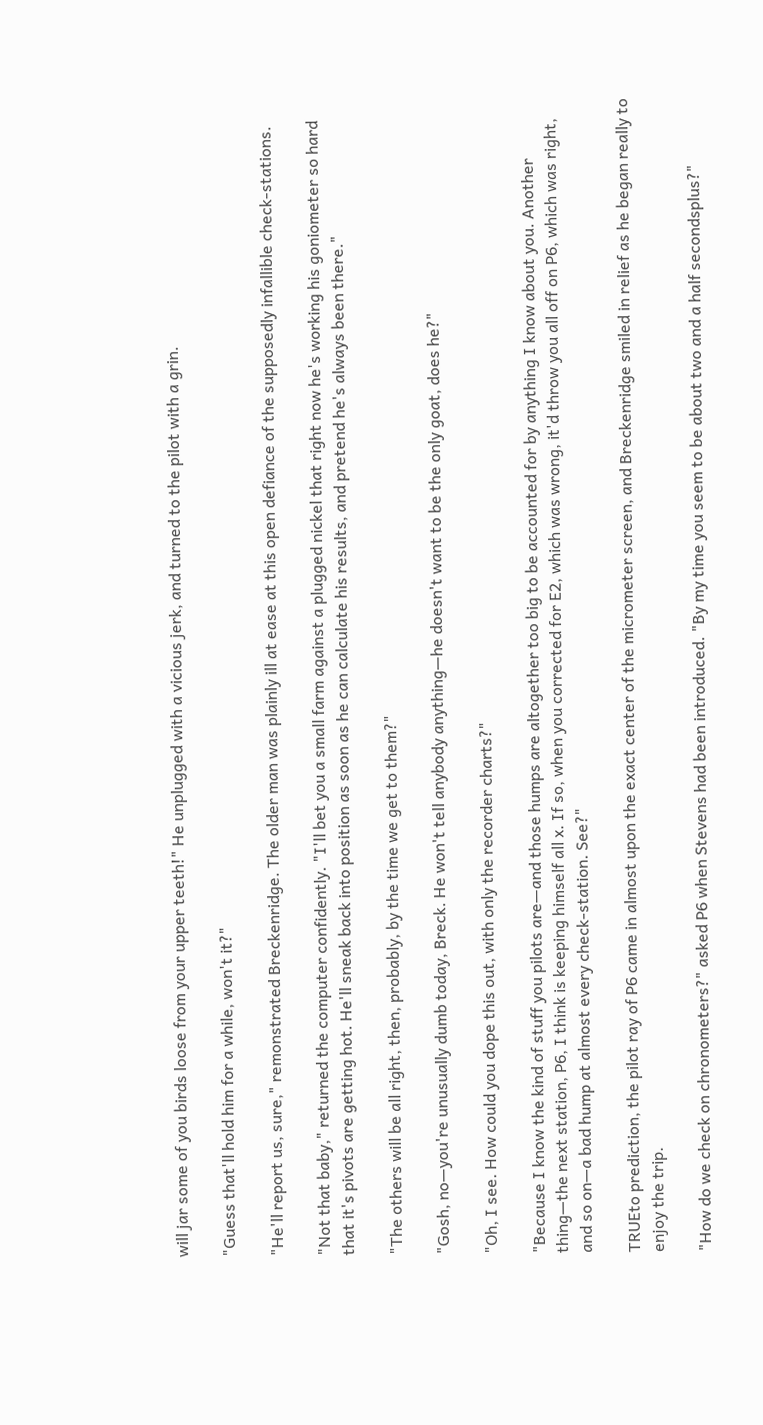will jar some of you birds loose from your upper teeth!" He unplugged with a vicious jerk, and turned to the pilot with a grin.

"Guess that'll hold him for a while, won't it?"

"He'll report us, sure," remonstrated Breckenridge. The older man was plainly ill at ease at this open defiance of the supposedly infallible check-stations.

"Not that baby," returned the computer confidently. "I'll bet you a small farm against a plugged nickel that right now he's working his goniometer so hard that it's pivots are getting hot. He'll sneak back into position as soon as he can calculate his results, and pretend he's always been there."

"The others will be all right, then, probably, by the time we get to them?"

"Gosh, no—you're unusually dumb today, Breck. He won't tell anybody anything—he doesn't want to be the only goat, does he?"

"Oh, I see. How could you dope this out, with only the recorder charts?"

"Because I know the kind of stuff you pilots are—and those humps are altogether too big to be accounted for by anything I know about you. Another thing—the next station, P6, I think is keeping himself all x. If so, when you corrected for E2, which was wrong, it'd throw you all off on P6, which was right, and so on—a bad hump at almost every check-station. See?"

TRUEto prediction, the pilot ray of P6 came in almost upon the exact center of the micrometer screen, and Breckenridge smiled in relief as he began really to enjoy the trip.

"How do we check on chronometers?" asked P6 when Stevens had been introduced. "By my time you seem to be about two and a half secondsplus?"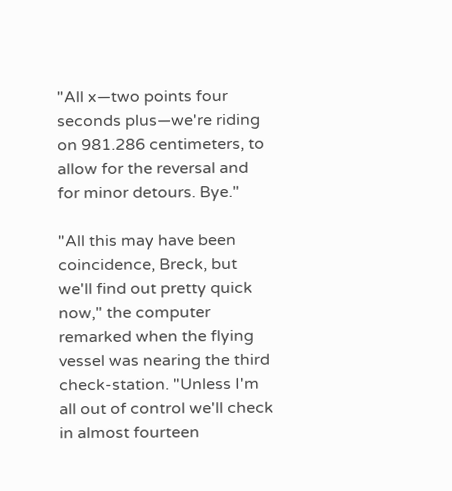"All x—two points four seconds plus—we're riding on 981.286 centimeters, to allow for the reversal and for minor detours. Bye."

"All this may have been coincidence, Breck, but we'll find out pretty quick now," the computer remarked when the flying vessel was nearing the third check-station. "Unless I'm all out of control we'll check in almost fourteen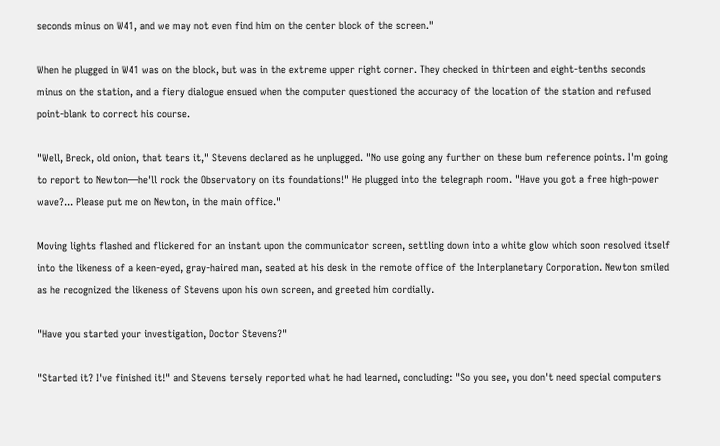seconds minus on W41, and we may not even find him on the center block of the screen."

When he plugged in W41 was on the block, but was in the extreme upper right corner. They checked in thirteen and eight-tenths seconds minus on the station, and a fiery dialogue ensued when the computer questioned the accuracy of the location of the station and refused point-blank to correct his course.

"Well, Breck, old onion, that tears it," Stevens declared as he unplugged. "No use going any further on these bum reference points. I'm going to report to Newton—he'll rock the Observatory on its foundations!" He plugged into the telegraph room. "Have you got a free high-power wave?... Please put me on Newton, in the main office."

Moving lights flashed and flickered for an instant upon the communicator screen, settling down into a white glow which soon resolved itself into the likeness of a keen-eyed, gray-haired man, seated at his desk in the remote office of the Interplanetary Corporation. Newton smiled as he recognized the likeness of Stevens upon his own screen, and greeted him cordially.

"Have you started your investigation, Doctor Stevens?"

"Started it? I've finished it!" and Stevens tersely reported what he had learned, concluding: "So you see, you don't need special computers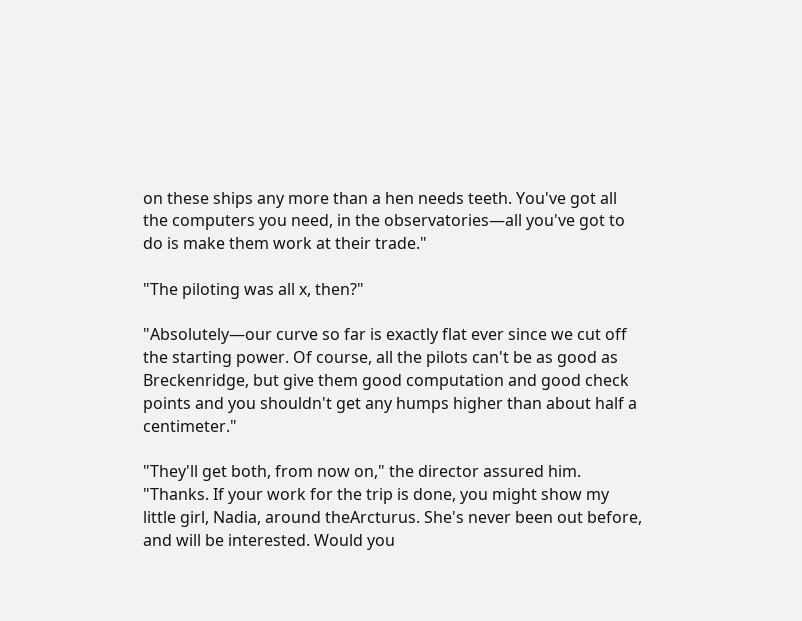on these ships any more than a hen needs teeth. You've got all the computers you need, in the observatories—all you've got to do is make them work at their trade."

"The piloting was all x, then?"

"Absolutely—our curve so far is exactly flat ever since we cut off the starting power. Of course, all the pilots can't be as good as Breckenridge, but give them good computation and good check points and you shouldn't get any humps higher than about half a centimeter."

"They'll get both, from now on," the director assured him. "Thanks. If your work for the trip is done, you might show my little girl, Nadia, around theArcturus. She's never been out before, and will be interested. Would you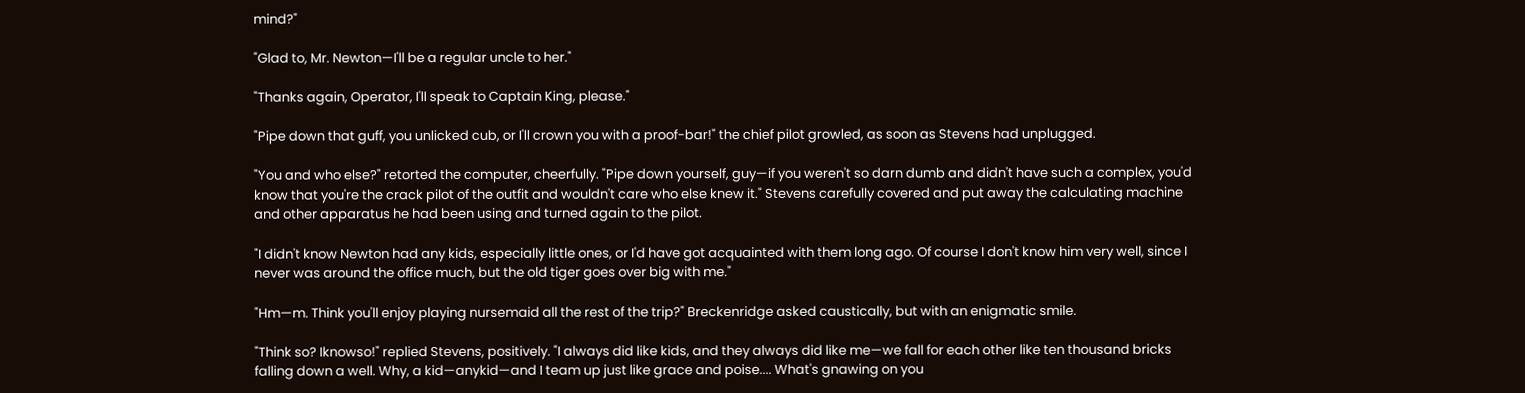mind?"

"Glad to, Mr. Newton—I'll be a regular uncle to her."

"Thanks again, Operator, I'll speak to Captain King, please."

"Pipe down that guff, you unlicked cub, or I'll crown you with a proof-bar!" the chief pilot growled, as soon as Stevens had unplugged.

"You and who else?" retorted the computer, cheerfully. "Pipe down yourself, guy—if you weren't so darn dumb and didn't have such a complex, you'd know that you're the crack pilot of the outfit and wouldn't care who else knew it." Stevens carefully covered and put away the calculating machine and other apparatus he had been using and turned again to the pilot.

"I didn't know Newton had any kids, especially little ones, or I'd have got acquainted with them long ago. Of course I don't know him very well, since I never was around the office much, but the old tiger goes over big with me."

"Hm—m. Think you'll enjoy playing nursemaid all the rest of the trip?" Breckenridge asked caustically, but with an enigmatic smile.

"Think so? Iknowso!" replied Stevens, positively. "I always did like kids, and they always did like me—we fall for each other like ten thousand bricks falling down a well. Why, a kid—anykid—and I team up just like grace and poise.... What's gnawing on you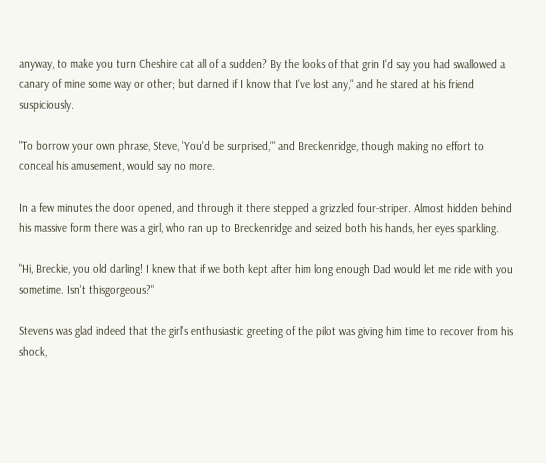anyway, to make you turn Cheshire cat all of a sudden? By the looks of that grin I'd say you had swallowed a canary of mine some way or other; but darned if I know that I've lost any," and he stared at his friend suspiciously.

"To borrow your own phrase, Steve, 'You'd be surprised,'" and Breckenridge, though making no effort to conceal his amusement, would say no more.

In a few minutes the door opened, and through it there stepped a grizzled four-striper. Almost hidden behind his massive form there was a girl, who ran up to Breckenridge and seized both his hands, her eyes sparkling.

"Hi, Breckie, you old darling! I knew that if we both kept after him long enough Dad would let me ride with you sometime. Isn't thisgorgeous?"

Stevens was glad indeed that the girl's enthusiastic greeting of the pilot was giving him time to recover from his shock,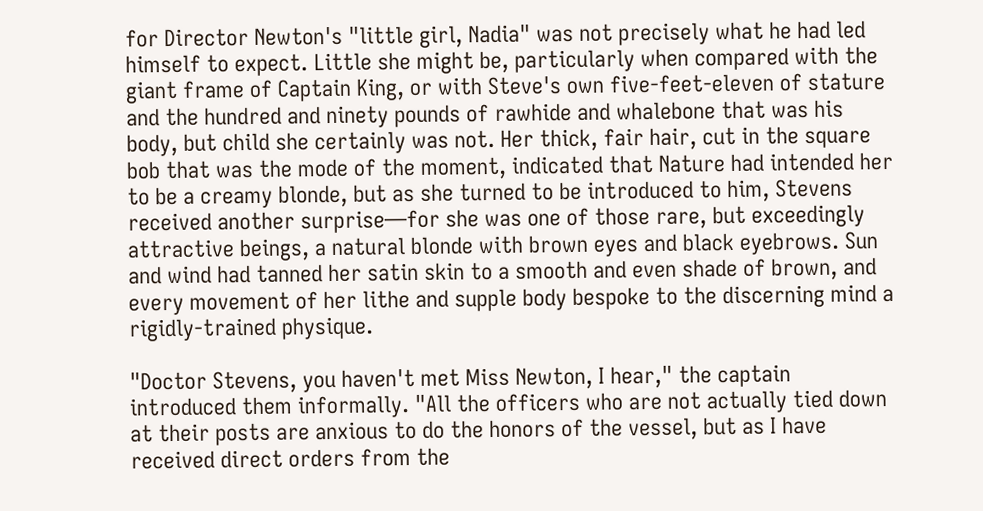for Director Newton's "little girl, Nadia" was not precisely what he had led himself to expect. Little she might be, particularly when compared with the giant frame of Captain King, or with Steve's own five-feet-eleven of stature and the hundred and ninety pounds of rawhide and whalebone that was his body, but child she certainly was not. Her thick, fair hair, cut in the square bob that was the mode of the moment, indicated that Nature had intended her to be a creamy blonde, but as she turned to be introduced to him, Stevens received another surprise—for she was one of those rare, but exceedingly attractive beings, a natural blonde with brown eyes and black eyebrows. Sun and wind had tanned her satin skin to a smooth and even shade of brown, and every movement of her lithe and supple body bespoke to the discerning mind a rigidly-trained physique.

"Doctor Stevens, you haven't met Miss Newton, I hear," the captain introduced them informally. "All the officers who are not actually tied down at their posts are anxious to do the honors of the vessel, but as I have received direct orders from the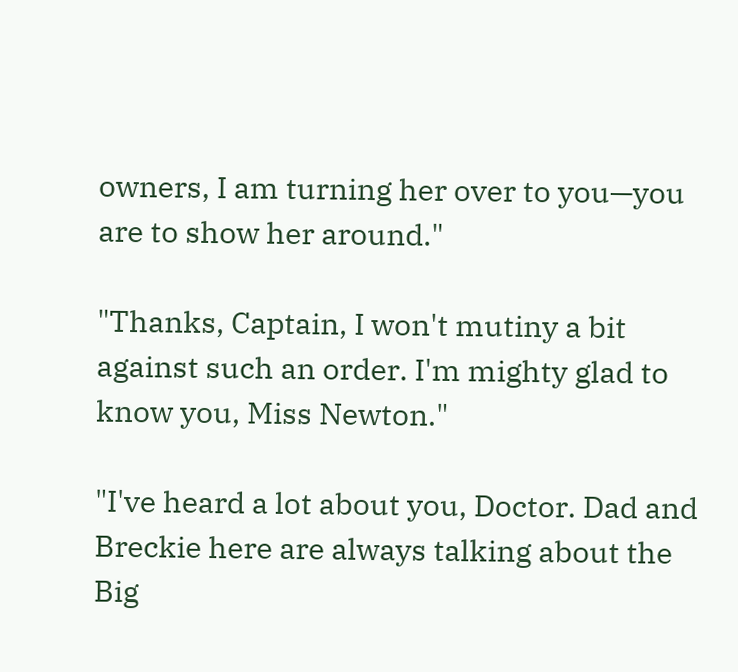owners, I am turning her over to you—you are to show her around."

"Thanks, Captain, I won't mutiny a bit against such an order. I'm mighty glad to know you, Miss Newton."

"I've heard a lot about you, Doctor. Dad and Breckie here are always talking about the Big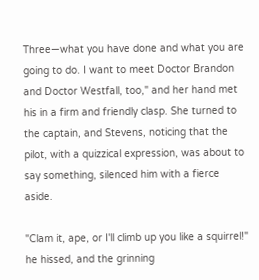Three—what you have done and what you are going to do. I want to meet Doctor Brandon and Doctor Westfall, too," and her hand met his in a firm and friendly clasp. She turned to the captain, and Stevens, noticing that the pilot, with a quizzical expression, was about to say something, silenced him with a fierce aside.

"Clam it, ape, or I'll climb up you like a squirrel!" he hissed, and the grinning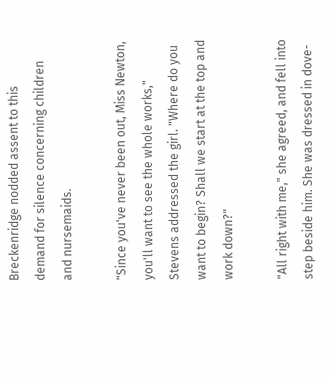Breckenridge nodded assent to this demand for silence concerning children and nursemaids.

"Since you've never been out, Miss Newton, you'll want to see the whole works," Stevens addressed the girl. "Where do you want to begin? Shall we start at the top and work down?"

"All right with me," she agreed, and fell into step beside him. She was dressed in dove-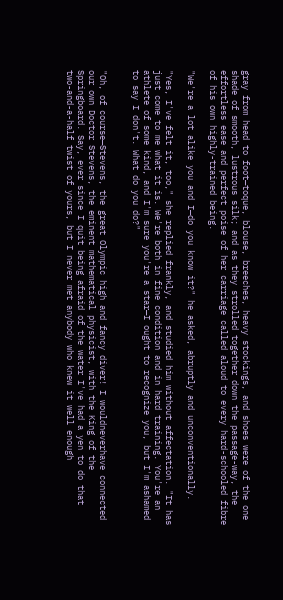gray from head to foot—toque, blouse, breeches, heavy stockings, and shoes were of the one shade of smooth, lustrous silk; and as they strolled together down the passage-way, the effortless ease and perfect poise of her carriage called aloud to every hard-schooled fibre of his own highly-trained being.

"We're a lot alike you and I—do you know it?" he asked, abruptly and unconventionally.

"Yes, I've felt it, too," she replied frankly, and studied him without affectation. "It has just come to me what it is. We're both in fine condition and in hard training. You're an athlete of some kind, and I'm sure you're a star—I ought to recognize you, but I'm ashamed to say I don't. What do you do?"


"Oh, of course—Stevens, the great Olympic high and fancy diver! I wouldneverhave connected our own Doctor Stevens, the eminent mathematical physicist, with the King of the Springboard. Say, ever since I quit being afraid of the water I've had a yen to do that two-and-a-half twist of yours, but I never met anybody who knew it well enough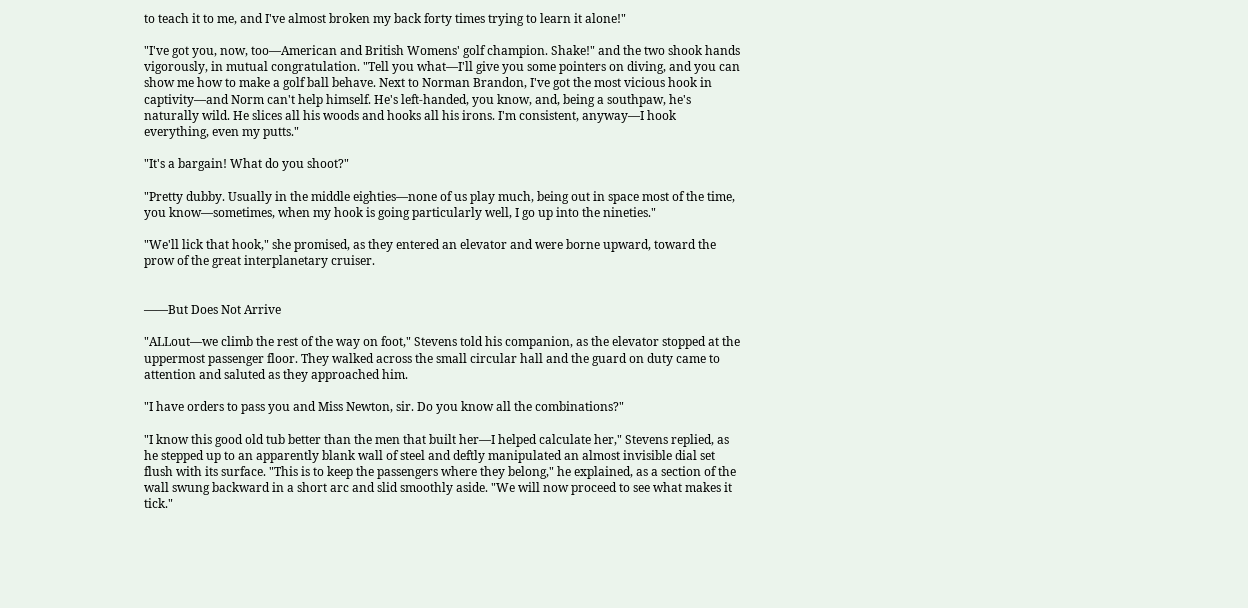to teach it to me, and I've almost broken my back forty times trying to learn it alone!"

"I've got you, now, too—American and British Womens' golf champion. Shake!" and the two shook hands vigorously, in mutual congratulation. "Tell you what—I'll give you some pointers on diving, and you can show me how to make a golf ball behave. Next to Norman Brandon, I've got the most vicious hook in captivity—and Norm can't help himself. He's left-handed, you know, and, being a southpaw, he's naturally wild. He slices all his woods and hooks all his irons. I'm consistent, anyway—I hook everything, even my putts."

"It's a bargain! What do you shoot?"

"Pretty dubby. Usually in the middle eighties—none of us play much, being out in space most of the time, you know—sometimes, when my hook is going particularly well, I go up into the nineties."

"We'll lick that hook," she promised, as they entered an elevator and were borne upward, toward the prow of the great interplanetary cruiser.


——But Does Not Arrive

"ALLout—we climb the rest of the way on foot," Stevens told his companion, as the elevator stopped at the uppermost passenger floor. They walked across the small circular hall and the guard on duty came to attention and saluted as they approached him.

"I have orders to pass you and Miss Newton, sir. Do you know all the combinations?"

"I know this good old tub better than the men that built her—I helped calculate her," Stevens replied, as he stepped up to an apparently blank wall of steel and deftly manipulated an almost invisible dial set flush with its surface. "This is to keep the passengers where they belong," he explained, as a section of the wall swung backward in a short arc and slid smoothly aside. "We will now proceed to see what makes it tick."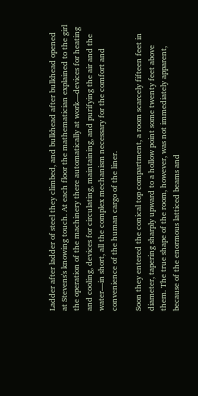Ladder after ladder of steel they climbed, and bulkhead after bulkhead opened at Stevens's knowing touch. At each floor the mathematician explained to the girl the operation of the machinery there automatically at work—devices for heating and cooling, devices for circulating, maintaining, and purifying the air and the water—in short, all the complex mechanism necessary for the comfort and convenience of the human cargo of the liner.

Soon they entered the conical top compartment, a room scarcely fifteen feet in diameter, tapering sharply upward to a hollow point some twenty feet above them. The true shape of the room, however, was not immediately apparent, because of the enormous latticed beams and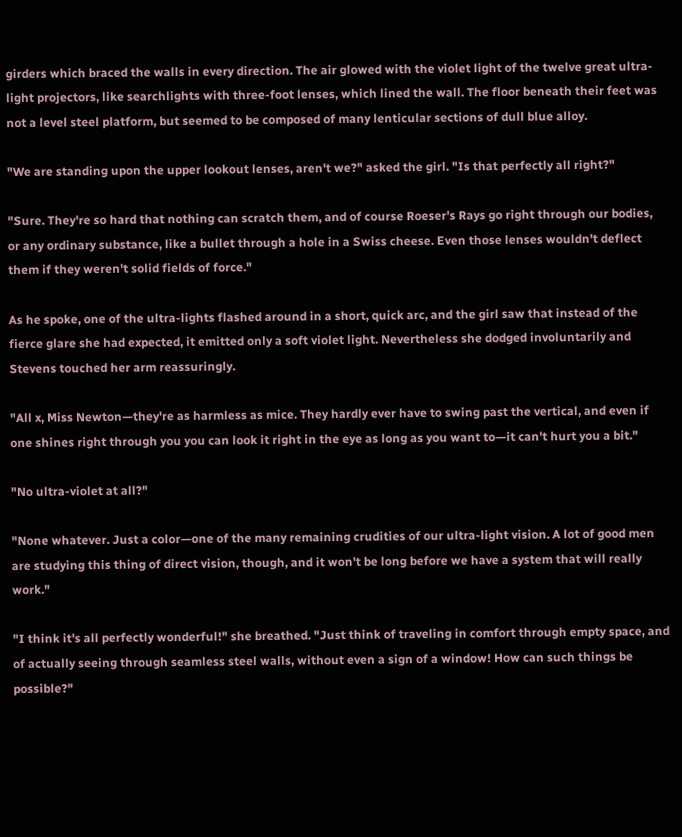girders which braced the walls in every direction. The air glowed with the violet light of the twelve great ultra-light projectors, like searchlights with three-foot lenses, which lined the wall. The floor beneath their feet was not a level steel platform, but seemed to be composed of many lenticular sections of dull blue alloy.

"We are standing upon the upper lookout lenses, aren't we?" asked the girl. "Is that perfectly all right?"

"Sure. They're so hard that nothing can scratch them, and of course Roeser's Rays go right through our bodies, or any ordinary substance, like a bullet through a hole in a Swiss cheese. Even those lenses wouldn't deflect them if they weren't solid fields of force."

As he spoke, one of the ultra-lights flashed around in a short, quick arc, and the girl saw that instead of the fierce glare she had expected, it emitted only a soft violet light. Nevertheless she dodged involuntarily and Stevens touched her arm reassuringly.

"All x, Miss Newton—they're as harmless as mice. They hardly ever have to swing past the vertical, and even if one shines right through you you can look it right in the eye as long as you want to—it can't hurt you a bit."

"No ultra-violet at all?"

"None whatever. Just a color—one of the many remaining crudities of our ultra-light vision. A lot of good men are studying this thing of direct vision, though, and it won't be long before we have a system that will really work."

"I think it's all perfectly wonderful!" she breathed. "Just think of traveling in comfort through empty space, and of actually seeing through seamless steel walls, without even a sign of a window! How can such things be possible?"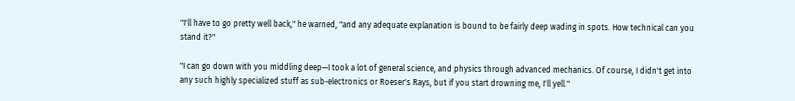"I'll have to go pretty well back," he warned, "and any adequate explanation is bound to be fairly deep wading in spots. How technical can you stand it?"

"I can go down with you middling deep—I took a lot of general science, and physics through advanced mechanics. Of course, I didn't get into any such highly specialized stuff as sub-electronics or Roeser's Rays, but if you start drowning me, I'll yell."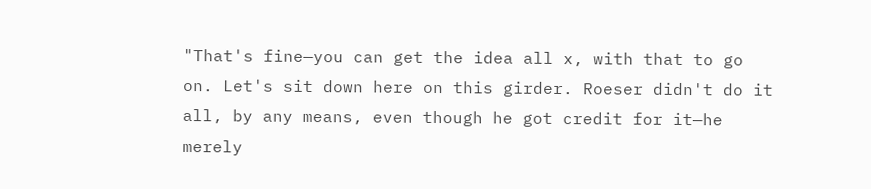"That's fine—you can get the idea all x, with that to go on. Let's sit down here on this girder. Roeser didn't do it all, by any means, even though he got credit for it—he merely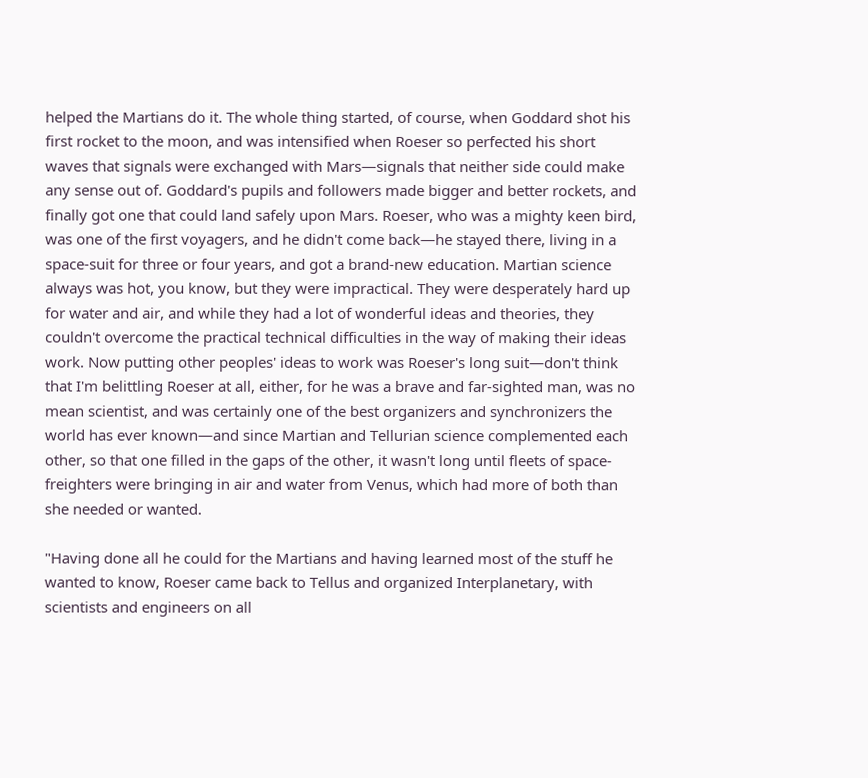helped the Martians do it. The whole thing started, of course, when Goddard shot his first rocket to the moon, and was intensified when Roeser so perfected his short waves that signals were exchanged with Mars—signals that neither side could make any sense out of. Goddard's pupils and followers made bigger and better rockets, and finally got one that could land safely upon Mars. Roeser, who was a mighty keen bird, was one of the first voyagers, and he didn't come back—he stayed there, living in a space-suit for three or four years, and got a brand-new education. Martian science always was hot, you know, but they were impractical. They were desperately hard up for water and air, and while they had a lot of wonderful ideas and theories, they couldn't overcome the practical technical difficulties in the way of making their ideas work. Now putting other peoples' ideas to work was Roeser's long suit—don't think that I'm belittling Roeser at all, either, for he was a brave and far-sighted man, was no mean scientist, and was certainly one of the best organizers and synchronizers the world has ever known—and since Martian and Tellurian science complemented each other, so that one filled in the gaps of the other, it wasn't long until fleets of space-freighters were bringing in air and water from Venus, which had more of both than she needed or wanted.

"Having done all he could for the Martians and having learned most of the stuff he wanted to know, Roeser came back to Tellus and organized Interplanetary, with scientists and engineers on all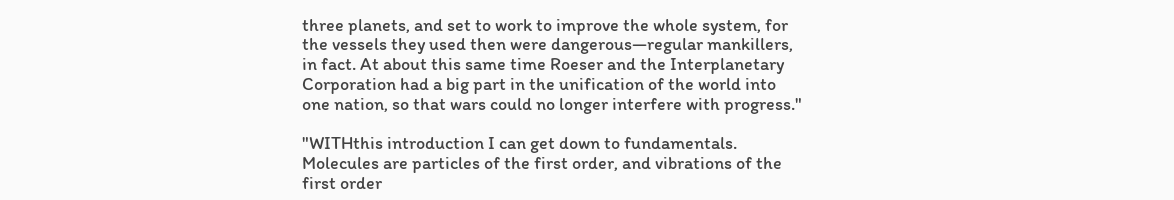three planets, and set to work to improve the whole system, for the vessels they used then were dangerous—regular mankillers, in fact. At about this same time Roeser and the Interplanetary Corporation had a big part in the unification of the world into one nation, so that wars could no longer interfere with progress."

"WITHthis introduction I can get down to fundamentals. Molecules are particles of the first order, and vibrations of the first order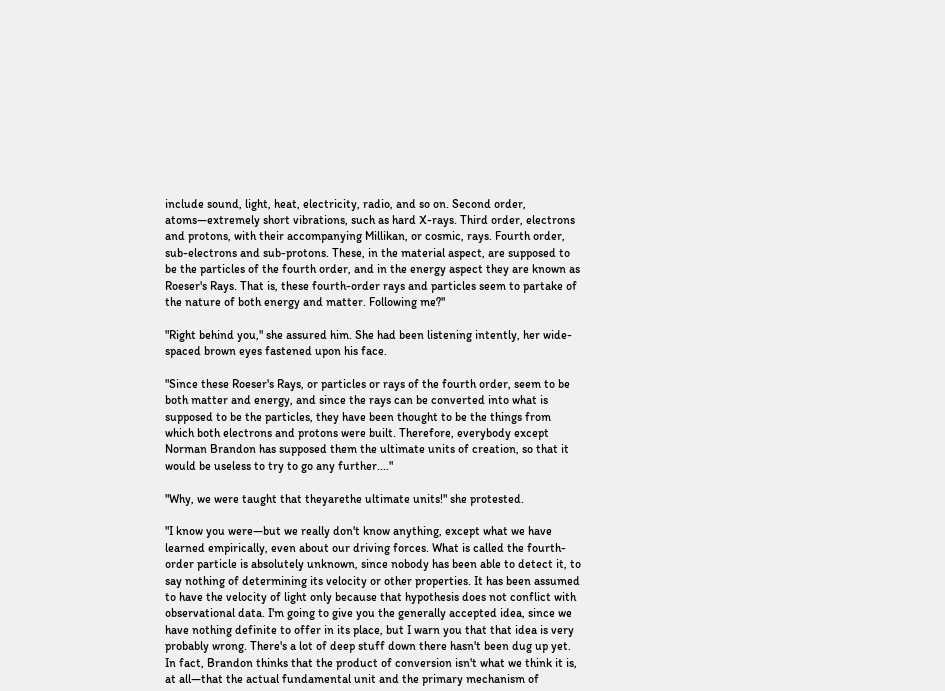include sound, light, heat, electricity, radio, and so on. Second order, atoms—extremely short vibrations, such as hard X-rays. Third order, electrons and protons, with their accompanying Millikan, or cosmic, rays. Fourth order, sub-electrons and sub-protons. These, in the material aspect, are supposed to be the particles of the fourth order, and in the energy aspect they are known as Roeser's Rays. That is, these fourth-order rays and particles seem to partake of the nature of both energy and matter. Following me?"

"Right behind you," she assured him. She had been listening intently, her wide-spaced brown eyes fastened upon his face.

"Since these Roeser's Rays, or particles or rays of the fourth order, seem to be both matter and energy, and since the rays can be converted into what is supposed to be the particles, they have been thought to be the things from which both electrons and protons were built. Therefore, everybody except Norman Brandon has supposed them the ultimate units of creation, so that it would be useless to try to go any further...."

"Why, we were taught that theyarethe ultimate units!" she protested.

"I know you were—but we really don't know anything, except what we have learned empirically, even about our driving forces. What is called the fourth-order particle is absolutely unknown, since nobody has been able to detect it, to say nothing of determining its velocity or other properties. It has been assumed to have the velocity of light only because that hypothesis does not conflict with observational data. I'm going to give you the generally accepted idea, since we have nothing definite to offer in its place, but I warn you that that idea is very probably wrong. There's a lot of deep stuff down there hasn't been dug up yet. In fact, Brandon thinks that the product of conversion isn't what we think it is, at all—that the actual fundamental unit and the primary mechanism of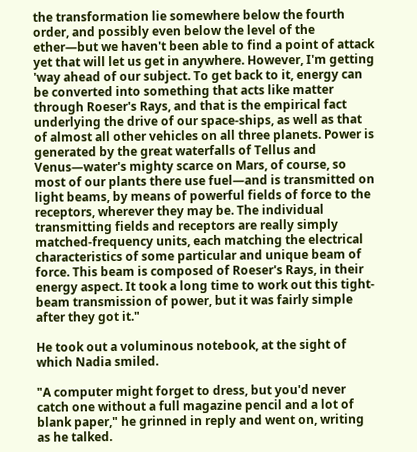the transformation lie somewhere below the fourth order, and possibly even below the level of the ether—but we haven't been able to find a point of attack yet that will let us get in anywhere. However, I'm getting 'way ahead of our subject. To get back to it, energy can be converted into something that acts like matter through Roeser's Rays, and that is the empirical fact underlying the drive of our space-ships, as well as that of almost all other vehicles on all three planets. Power is generated by the great waterfalls of Tellus and Venus—water's mighty scarce on Mars, of course, so most of our plants there use fuel—and is transmitted on light beams, by means of powerful fields of force to the receptors, wherever they may be. The individual transmitting fields and receptors are really simply matched-frequency units, each matching the electrical characteristics of some particular and unique beam of force. This beam is composed of Roeser's Rays, in their energy aspect. It took a long time to work out this tight-beam transmission of power, but it was fairly simple after they got it."

He took out a voluminous notebook, at the sight of which Nadia smiled.

"A computer might forget to dress, but you'd never catch one without a full magazine pencil and a lot of blank paper," he grinned in reply and went on, writing as he talked.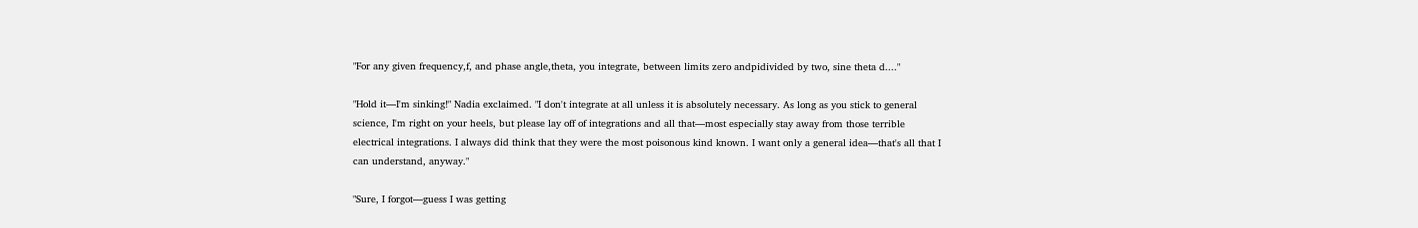"For any given frequency,f, and phase angle,theta, you integrate, between limits zero andpidivided by two, sine theta d...."

"Hold it—I'm sinking!" Nadia exclaimed. "I don't integrate at all unless it is absolutely necessary. As long as you stick to general science, I'm right on your heels, but please lay off of integrations and all that—most especially stay away from those terrible electrical integrations. I always did think that they were the most poisonous kind known. I want only a general idea—that's all that I can understand, anyway."

"Sure, I forgot—guess I was getting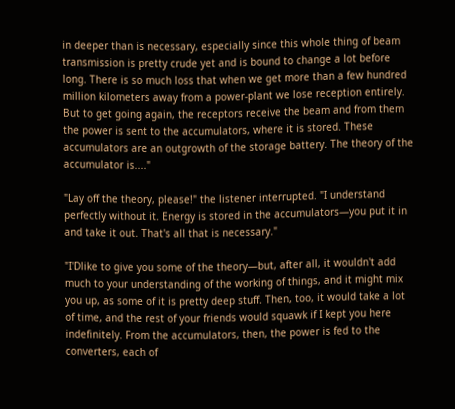in deeper than is necessary, especially since this whole thing of beam transmission is pretty crude yet and is bound to change a lot before long. There is so much loss that when we get more than a few hundred million kilometers away from a power-plant we lose reception entirely. But to get going again, the receptors receive the beam and from them the power is sent to the accumulators, where it is stored. These accumulators are an outgrowth of the storage battery. The theory of the accumulator is...."

"Lay off the theory, please!" the listener interrupted. "I understand perfectly without it. Energy is stored in the accumulators—you put it in and take it out. That's all that is necessary."

"I'Dlike to give you some of the theory—but, after all, it wouldn't add much to your understanding of the working of things, and it might mix you up, as some of it is pretty deep stuff. Then, too, it would take a lot of time, and the rest of your friends would squawk if I kept you here indefinitely. From the accumulators, then, the power is fed to the converters, each of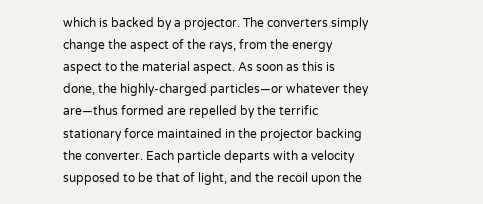which is backed by a projector. The converters simply change the aspect of the rays, from the energy aspect to the material aspect. As soon as this is done, the highly-charged particles—or whatever they are—thus formed are repelled by the terrific stationary force maintained in the projector backing the converter. Each particle departs with a velocity supposed to be that of light, and the recoil upon the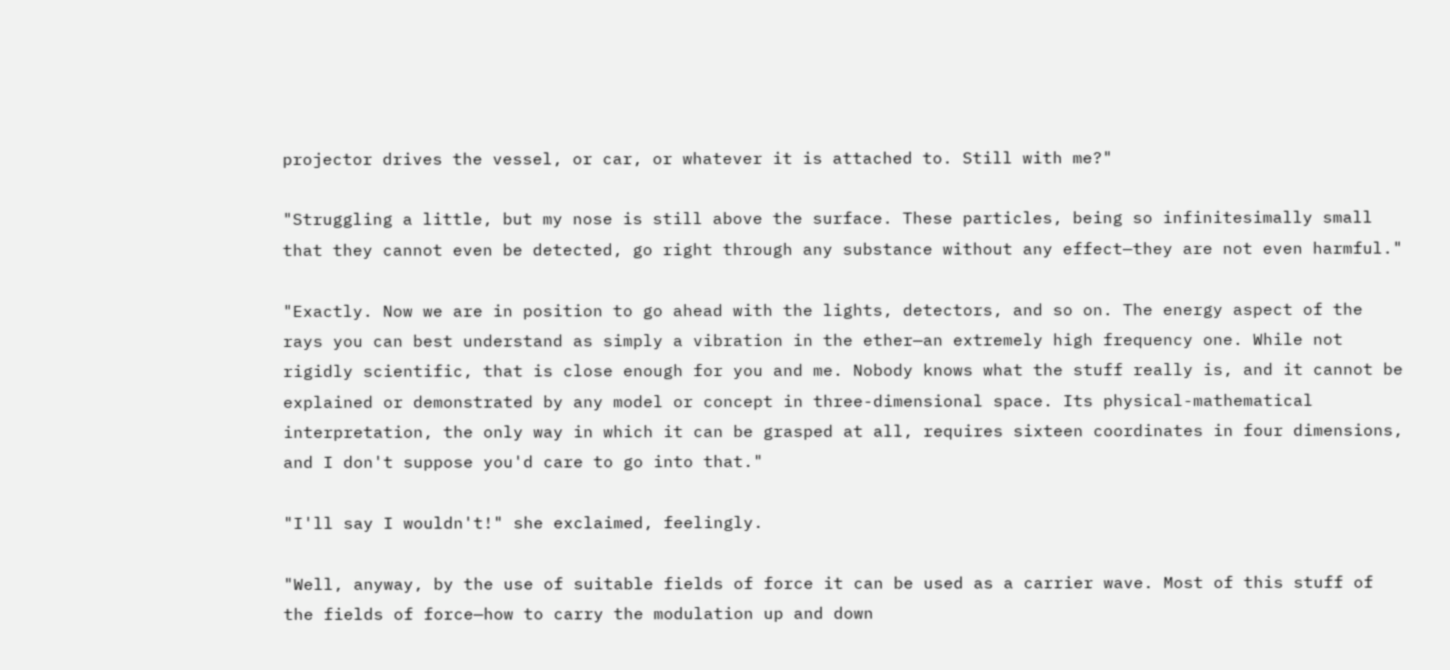projector drives the vessel, or car, or whatever it is attached to. Still with me?"

"Struggling a little, but my nose is still above the surface. These particles, being so infinitesimally small that they cannot even be detected, go right through any substance without any effect—they are not even harmful."

"Exactly. Now we are in position to go ahead with the lights, detectors, and so on. The energy aspect of the rays you can best understand as simply a vibration in the ether—an extremely high frequency one. While not rigidly scientific, that is close enough for you and me. Nobody knows what the stuff really is, and it cannot be explained or demonstrated by any model or concept in three-dimensional space. Its physical-mathematical interpretation, the only way in which it can be grasped at all, requires sixteen coordinates in four dimensions, and I don't suppose you'd care to go into that."

"I'll say I wouldn't!" she exclaimed, feelingly.

"Well, anyway, by the use of suitable fields of force it can be used as a carrier wave. Most of this stuff of the fields of force—how to carry the modulation up and down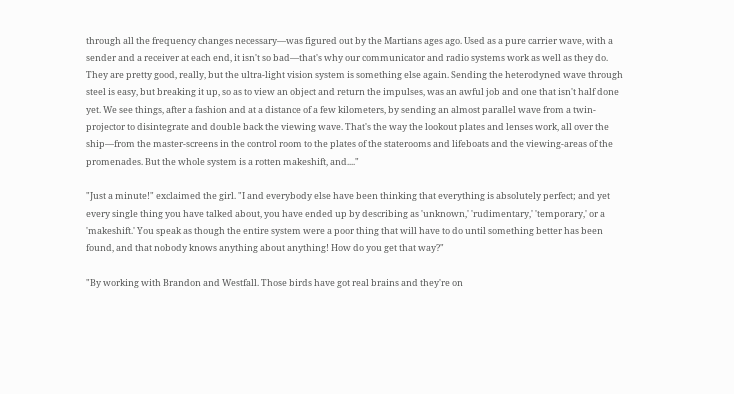through all the frequency changes necessary—was figured out by the Martians ages ago. Used as a pure carrier wave, with a sender and a receiver at each end, it isn't so bad—that's why our communicator and radio systems work as well as they do. They are pretty good, really, but the ultra-light vision system is something else again. Sending the heterodyned wave through steel is easy, but breaking it up, so as to view an object and return the impulses, was an awful job and one that isn't half done yet. We see things, after a fashion and at a distance of a few kilometers, by sending an almost parallel wave from a twin-projector to disintegrate and double back the viewing wave. That's the way the lookout plates and lenses work, all over the ship—from the master-screens in the control room to the plates of the staterooms and lifeboats and the viewing-areas of the promenades. But the whole system is a rotten makeshift, and...."

"Just a minute!" exclaimed the girl. "I and everybody else have been thinking that everything is absolutely perfect; and yet every single thing you have talked about, you have ended up by describing as 'unknown,' 'rudimentary,' 'temporary,' or a 'makeshift.' You speak as though the entire system were a poor thing that will have to do until something better has been found, and that nobody knows anything about anything! How do you get that way?"

"By working with Brandon and Westfall. Those birds have got real brains and they're on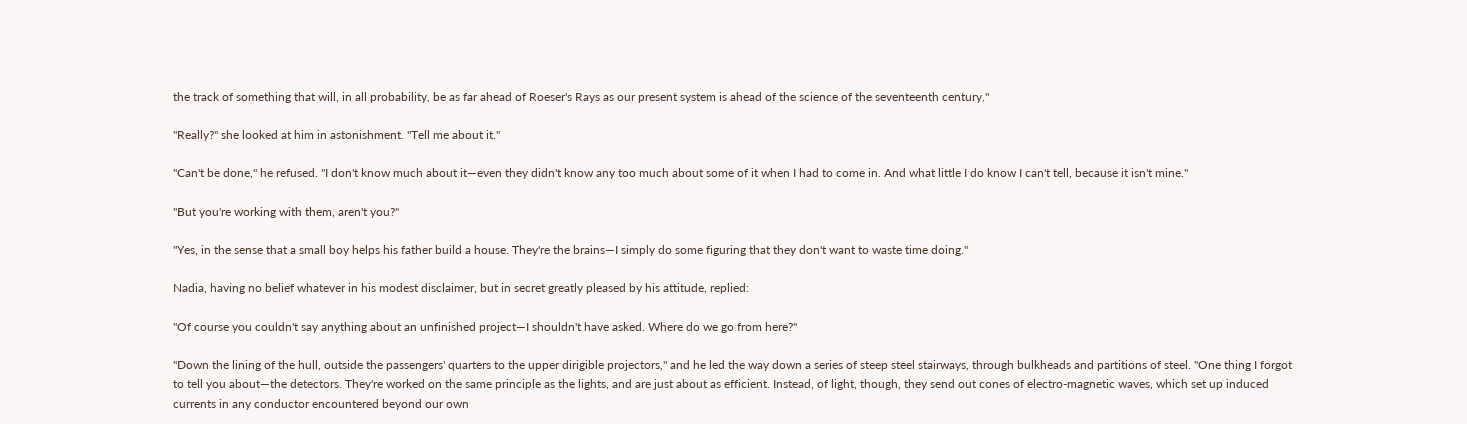the track of something that will, in all probability, be as far ahead of Roeser's Rays as our present system is ahead of the science of the seventeenth century."

"Really?" she looked at him in astonishment. "Tell me about it."

"Can't be done," he refused. "I don't know much about it—even they didn't know any too much about some of it when I had to come in. And what little I do know I can't tell, because it isn't mine."

"But you're working with them, aren't you?"

"Yes, in the sense that a small boy helps his father build a house. They're the brains—I simply do some figuring that they don't want to waste time doing."

Nadia, having no belief whatever in his modest disclaimer, but in secret greatly pleased by his attitude, replied:

"Of course you couldn't say anything about an unfinished project—I shouldn't have asked. Where do we go from here?"

"Down the lining of the hull, outside the passengers' quarters to the upper dirigible projectors," and he led the way down a series of steep steel stairways, through bulkheads and partitions of steel. "One thing I forgot to tell you about—the detectors. They're worked on the same principle as the lights, and are just about as efficient. Instead, of light, though, they send out cones of electro-magnetic waves, which set up induced currents in any conductor encountered beyond our own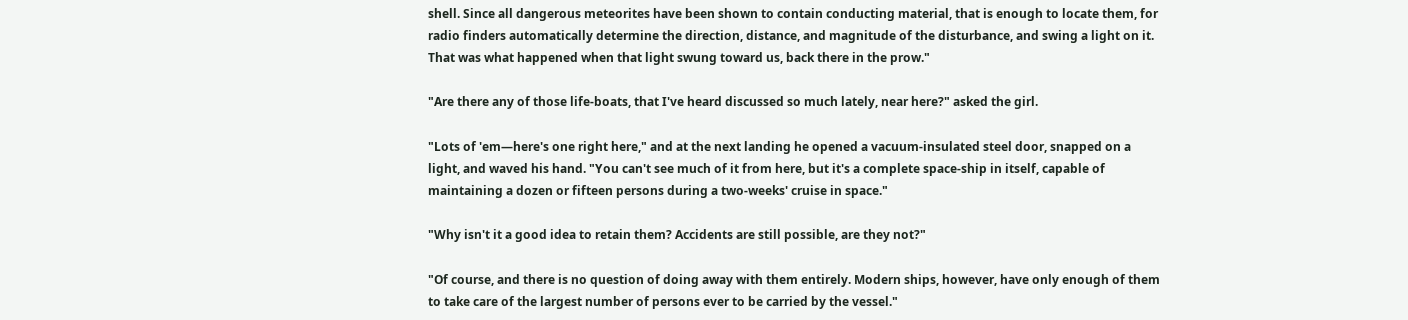shell. Since all dangerous meteorites have been shown to contain conducting material, that is enough to locate them, for radio finders automatically determine the direction, distance, and magnitude of the disturbance, and swing a light on it. That was what happened when that light swung toward us, back there in the prow."

"Are there any of those life-boats, that I've heard discussed so much lately, near here?" asked the girl.

"Lots of 'em—here's one right here," and at the next landing he opened a vacuum-insulated steel door, snapped on a light, and waved his hand. "You can't see much of it from here, but it's a complete space-ship in itself, capable of maintaining a dozen or fifteen persons during a two-weeks' cruise in space."

"Why isn't it a good idea to retain them? Accidents are still possible, are they not?"

"Of course, and there is no question of doing away with them entirely. Modern ships, however, have only enough of them to take care of the largest number of persons ever to be carried by the vessel."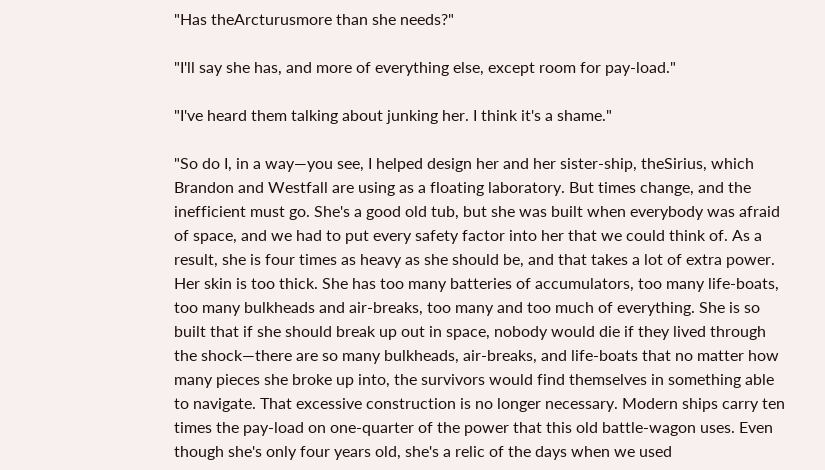"Has theArcturusmore than she needs?"

"I'll say she has, and more of everything else, except room for pay-load."

"I've heard them talking about junking her. I think it's a shame."

"So do I, in a way—you see, I helped design her and her sister-ship, theSirius, which Brandon and Westfall are using as a floating laboratory. But times change, and the inefficient must go. She's a good old tub, but she was built when everybody was afraid of space, and we had to put every safety factor into her that we could think of. As a result, she is four times as heavy as she should be, and that takes a lot of extra power. Her skin is too thick. She has too many batteries of accumulators, too many life-boats, too many bulkheads and air-breaks, too many and too much of everything. She is so built that if she should break up out in space, nobody would die if they lived through the shock—there are so many bulkheads, air-breaks, and life-boats that no matter how many pieces she broke up into, the survivors would find themselves in something able to navigate. That excessive construction is no longer necessary. Modern ships carry ten times the pay-load on one-quarter of the power that this old battle-wagon uses. Even though she's only four years old, she's a relic of the days when we used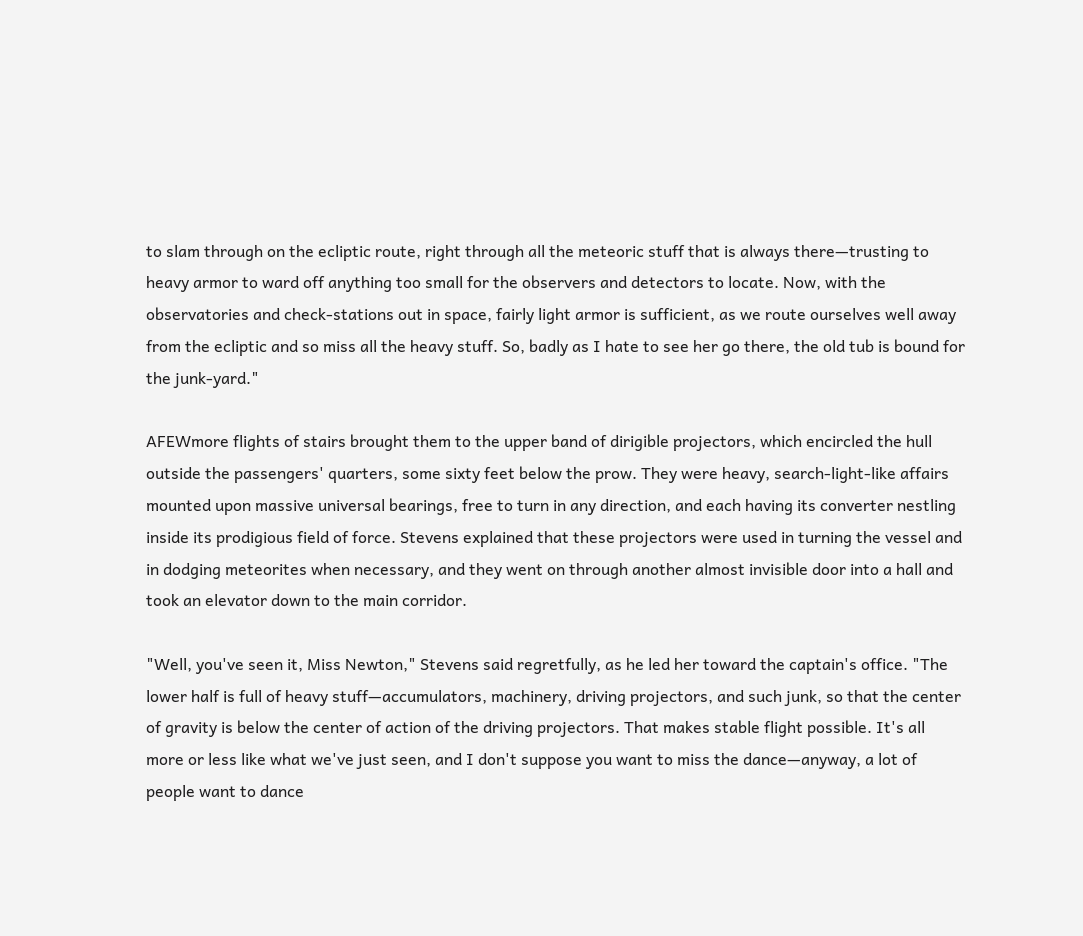to slam through on the ecliptic route, right through all the meteoric stuff that is always there—trusting to heavy armor to ward off anything too small for the observers and detectors to locate. Now, with the observatories and check-stations out in space, fairly light armor is sufficient, as we route ourselves well away from the ecliptic and so miss all the heavy stuff. So, badly as I hate to see her go there, the old tub is bound for the junk-yard."

AFEWmore flights of stairs brought them to the upper band of dirigible projectors, which encircled the hull outside the passengers' quarters, some sixty feet below the prow. They were heavy, search-light-like affairs mounted upon massive universal bearings, free to turn in any direction, and each having its converter nestling inside its prodigious field of force. Stevens explained that these projectors were used in turning the vessel and in dodging meteorites when necessary, and they went on through another almost invisible door into a hall and took an elevator down to the main corridor.

"Well, you've seen it, Miss Newton," Stevens said regretfully, as he led her toward the captain's office. "The lower half is full of heavy stuff—accumulators, machinery, driving projectors, and such junk, so that the center of gravity is below the center of action of the driving projectors. That makes stable flight possible. It's all more or less like what we've just seen, and I don't suppose you want to miss the dance—anyway, a lot of people want to dance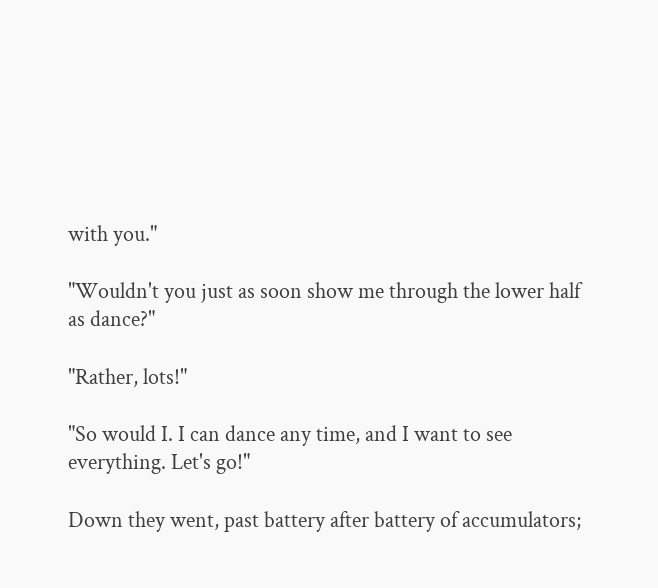with you."

"Wouldn't you just as soon show me through the lower half as dance?"

"Rather, lots!"

"So would I. I can dance any time, and I want to see everything. Let's go!"

Down they went, past battery after battery of accumulators;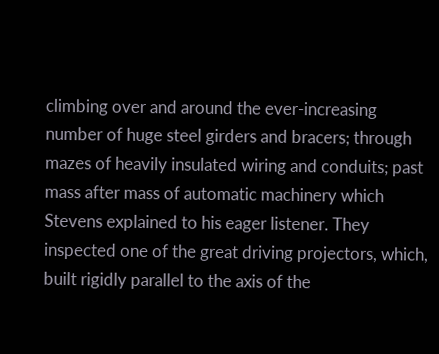climbing over and around the ever-increasing number of huge steel girders and bracers; through mazes of heavily insulated wiring and conduits; past mass after mass of automatic machinery which Stevens explained to his eager listener. They inspected one of the great driving projectors, which, built rigidly parallel to the axis of the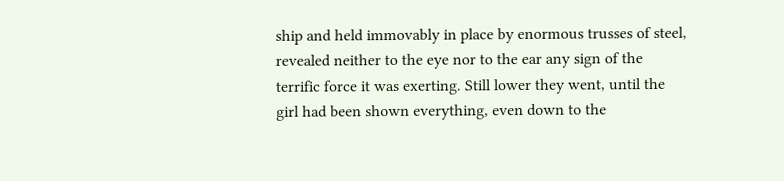ship and held immovably in place by enormous trusses of steel, revealed neither to the eye nor to the ear any sign of the terrific force it was exerting. Still lower they went, until the girl had been shown everything, even down to the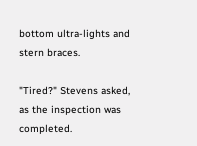bottom ultra-lights and stern braces.

"Tired?" Stevens asked, as the inspection was completed.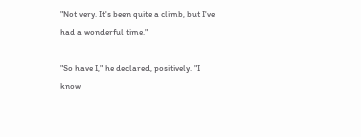"Not very. It's been quite a climb, but I've had a wonderful time."

"So have I," he declared, positively. "I know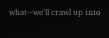what—we'll crawl up into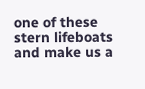one of these stern lifeboats and make us a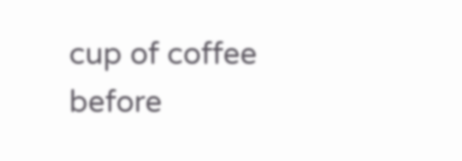cup of coffee before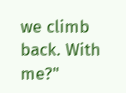we climb back. With me?"